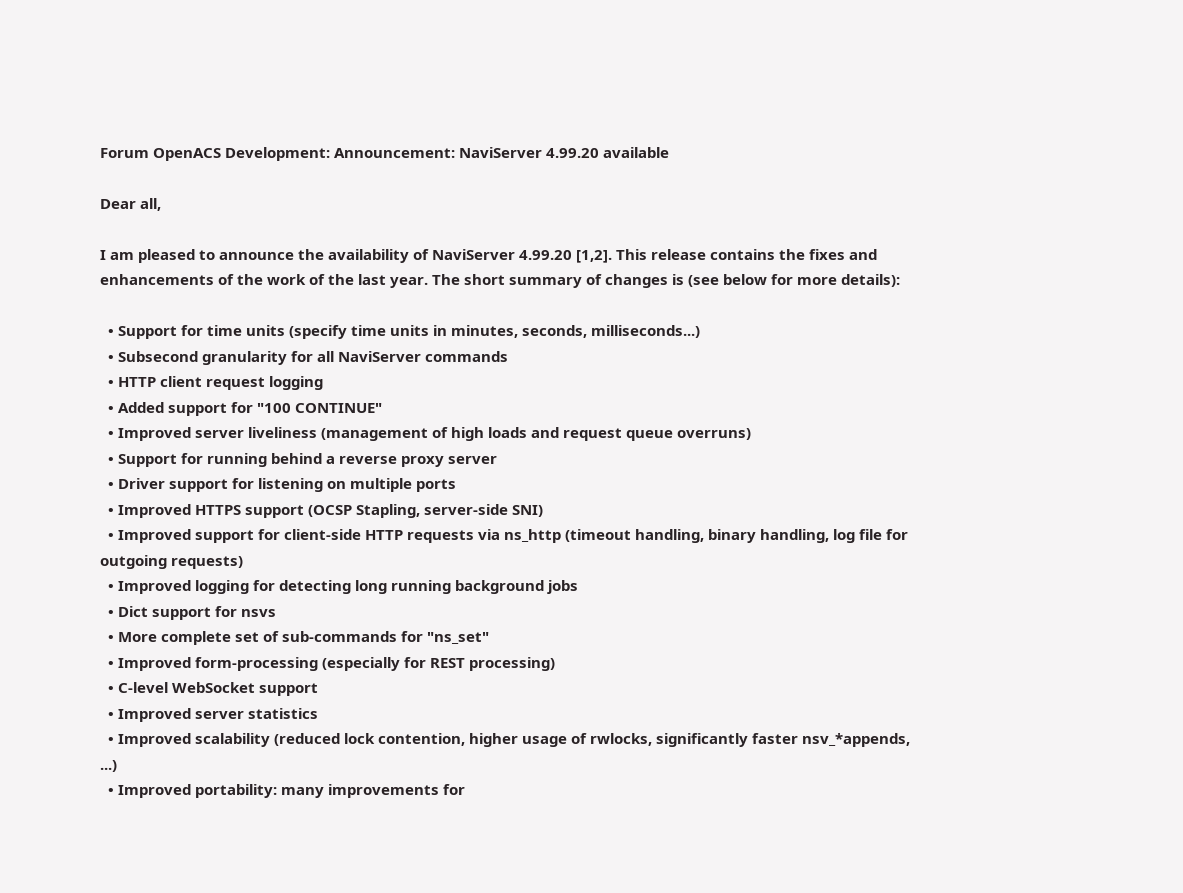Forum OpenACS Development: Announcement: NaviServer 4.99.20 available

Dear all,

I am pleased to announce the availability of NaviServer 4.99.20 [1,2]. This release contains the fixes and enhancements of the work of the last year. The short summary of changes is (see below for more details):

  • Support for time units (specify time units in minutes, seconds, milliseconds...)
  • Subsecond granularity for all NaviServer commands
  • HTTP client request logging
  • Added support for "100 CONTINUE"
  • Improved server liveliness (management of high loads and request queue overruns)
  • Support for running behind a reverse proxy server
  • Driver support for listening on multiple ports
  • Improved HTTPS support (OCSP Stapling, server-side SNI)
  • Improved support for client-side HTTP requests via ns_http (timeout handling, binary handling, log file for outgoing requests)
  • Improved logging for detecting long running background jobs
  • Dict support for nsvs
  • More complete set of sub-commands for "ns_set"
  • Improved form-processing (especially for REST processing)
  • C-level WebSocket support
  • Improved server statistics
  • Improved scalability (reduced lock contention, higher usage of rwlocks, significantly faster nsv_*appends, ...)
  • Improved portability: many improvements for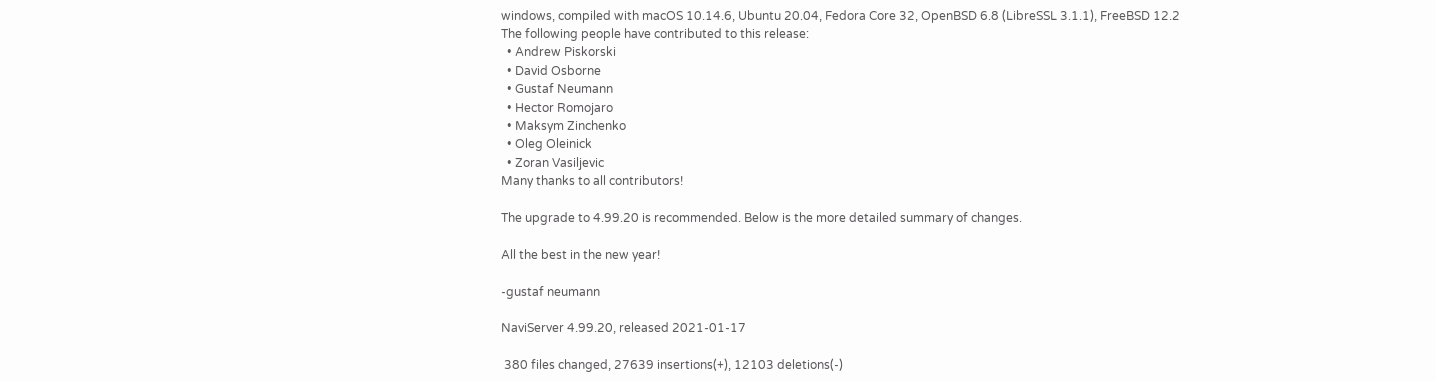windows, compiled with macOS 10.14.6, Ubuntu 20.04, Fedora Core 32, OpenBSD 6.8 (LibreSSL 3.1.1), FreeBSD 12.2
The following people have contributed to this release:
  • Andrew Piskorski
  • David Osborne
  • Gustaf Neumann
  • Hector Romojaro
  • Maksym Zinchenko
  • Oleg Oleinick
  • Zoran Vasiljevic
Many thanks to all contributors!

The upgrade to 4.99.20 is recommended. Below is the more detailed summary of changes.

All the best in the new year!

-gustaf neumann

NaviServer 4.99.20, released 2021-01-17

 380 files changed, 27639 insertions(+), 12103 deletions(-)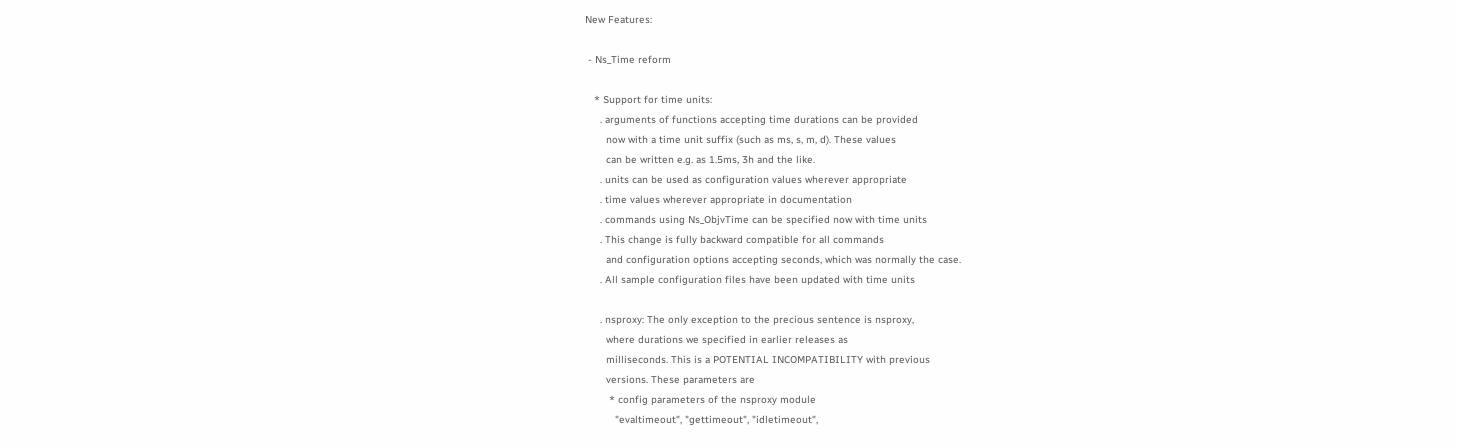New Features:

 - Ns_Time reform

   * Support for time units:
     . arguments of functions accepting time durations can be provided
       now with a time unit suffix (such as ms, s, m, d). These values
       can be written e.g. as 1.5ms, 3h and the like.
     . units can be used as configuration values wherever appropriate
     . time values wherever appropriate in documentation
     . commands using Ns_ObjvTime can be specified now with time units
     . This change is fully backward compatible for all commands
       and configuration options accepting seconds, which was normally the case.
     . All sample configuration files have been updated with time units

     . nsproxy: The only exception to the precious sentence is nsproxy,
       where durations we specified in earlier releases as
       milliseconds. This is a POTENTIAL INCOMPATIBILITY with previous
       versions. These parameters are
        * config parameters of the nsproxy module
          "evaltimeout", "gettimeout", "idletimeout",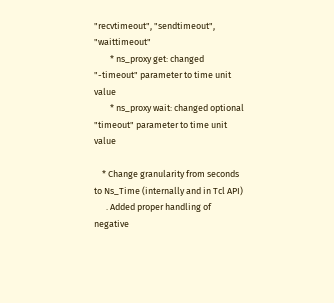"recvtimeout", "sendtimeout", "waittimeout"
        * ns_proxy get: changed "-timeout" parameter to time unit value
        * ns_proxy wait: changed optional "timeout" parameter to time unit value

    * Change granularity from seconds to Ns_Time (internally and in Tcl API)
      . Added proper handling of negative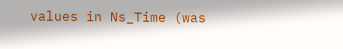values in Ns_Time (was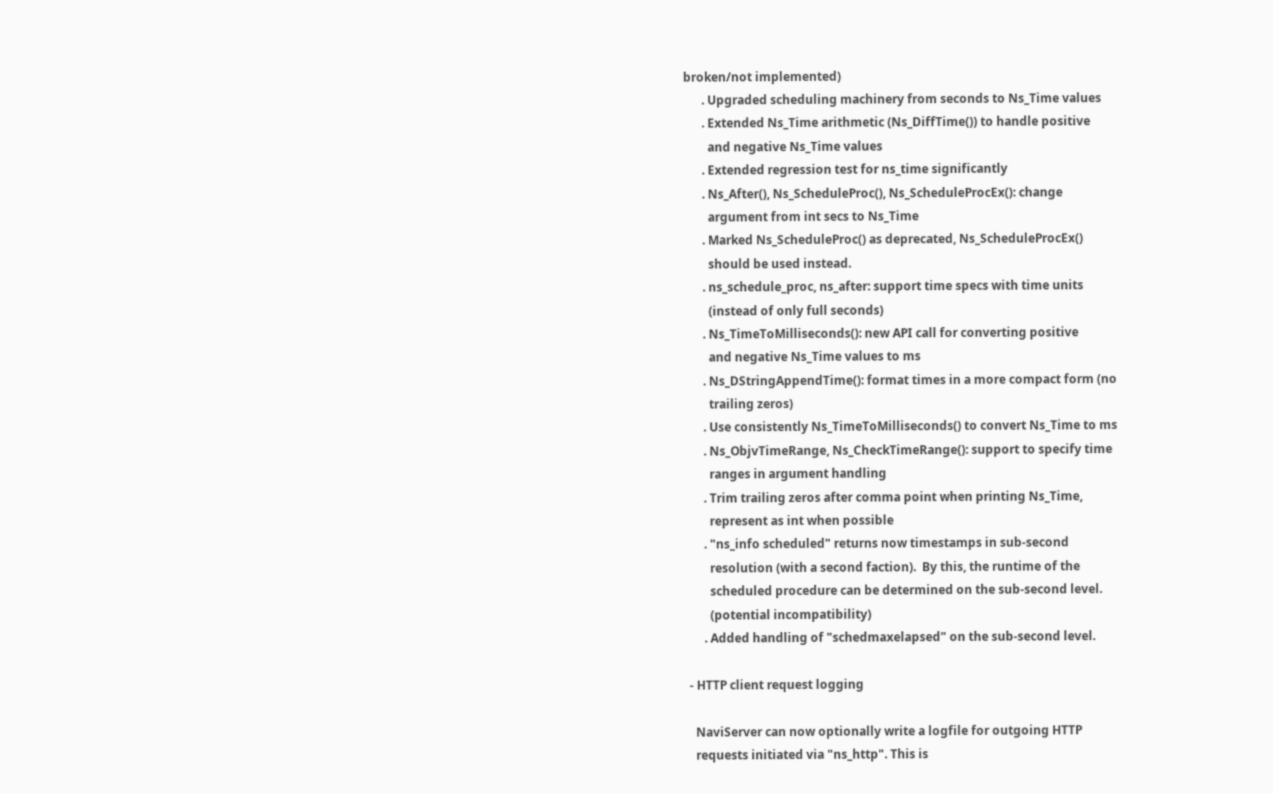broken/not implemented)
      . Upgraded scheduling machinery from seconds to Ns_Time values
      . Extended Ns_Time arithmetic (Ns_DiffTime()) to handle positive
        and negative Ns_Time values
      . Extended regression test for ns_time significantly
      . Ns_After(), Ns_ScheduleProc(), Ns_ScheduleProcEx(): change
        argument from int secs to Ns_Time
      . Marked Ns_ScheduleProc() as deprecated, Ns_ScheduleProcEx()
        should be used instead.
      . ns_schedule_proc, ns_after: support time specs with time units
        (instead of only full seconds)
      . Ns_TimeToMilliseconds(): new API call for converting positive
        and negative Ns_Time values to ms
      . Ns_DStringAppendTime(): format times in a more compact form (no
        trailing zeros)
      . Use consistently Ns_TimeToMilliseconds() to convert Ns_Time to ms
      . Ns_ObjvTimeRange, Ns_CheckTimeRange(): support to specify time
        ranges in argument handling
      . Trim trailing zeros after comma point when printing Ns_Time,
        represent as int when possible
      . "ns_info scheduled" returns now timestamps in sub-second
        resolution (with a second faction).  By this, the runtime of the
        scheduled procedure can be determined on the sub-second level.
        (potential incompatibility)
      . Added handling of "schedmaxelapsed" on the sub-second level.

 - HTTP client request logging

   NaviServer can now optionally write a logfile for outgoing HTTP
   requests initiated via "ns_http". This is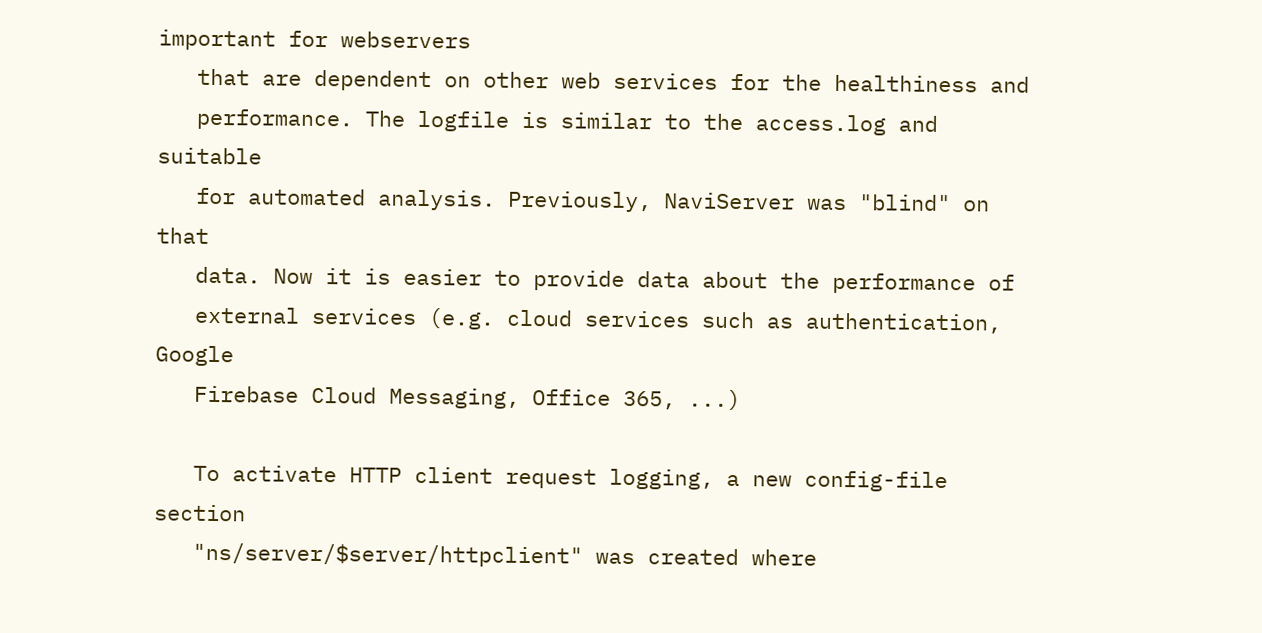important for webservers
   that are dependent on other web services for the healthiness and
   performance. The logfile is similar to the access.log and suitable
   for automated analysis. Previously, NaviServer was "blind" on that
   data. Now it is easier to provide data about the performance of
   external services (e.g. cloud services such as authentication, Google
   Firebase Cloud Messaging, Office 365, ...)

   To activate HTTP client request logging, a new config-file section
   "ns/server/$server/httpclient" was created where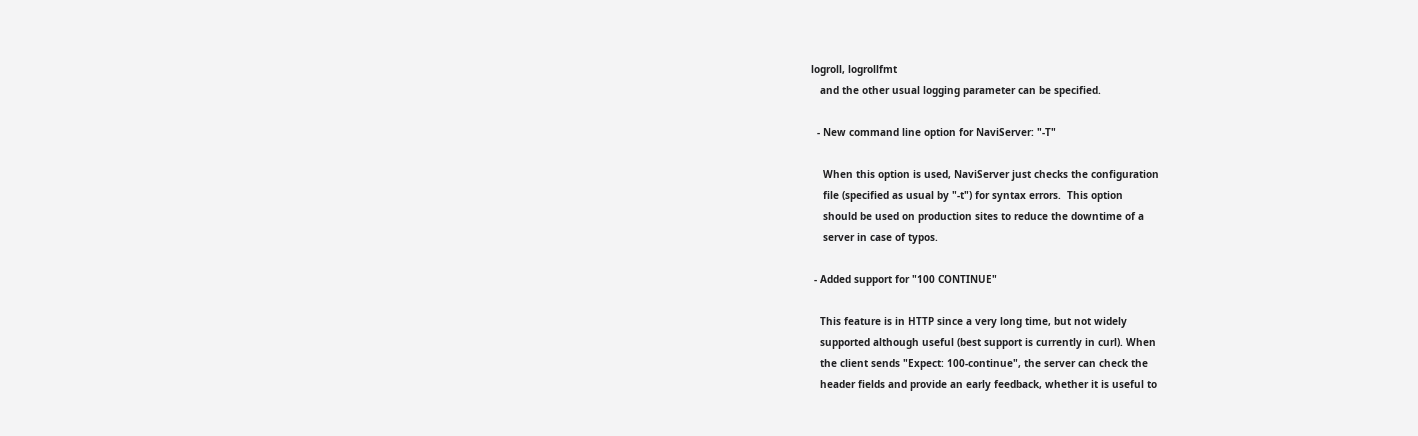logroll, logrollfmt
   and the other usual logging parameter can be specified.

  - New command line option for NaviServer: "-T"

    When this option is used, NaviServer just checks the configuration
    file (specified as usual by "-t") for syntax errors.  This option
    should be used on production sites to reduce the downtime of a
    server in case of typos.

 - Added support for "100 CONTINUE"

   This feature is in HTTP since a very long time, but not widely
   supported although useful (best support is currently in curl). When
   the client sends "Expect: 100-continue", the server can check the
   header fields and provide an early feedback, whether it is useful to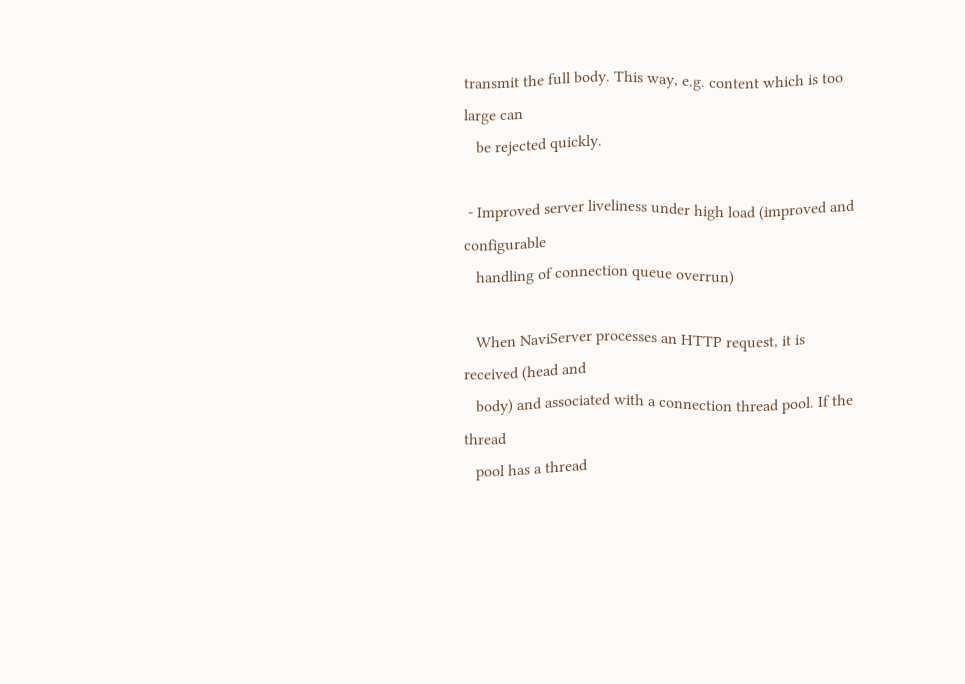transmit the full body. This way, e.g. content which is too large can
   be rejected quickly.

 - Improved server liveliness under high load (improved and configurable
   handling of connection queue overrun)

   When NaviServer processes an HTTP request, it is received (head and
   body) and associated with a connection thread pool. If the thread
   pool has a thread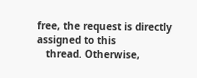free, the request is directly assigned to this
   thread. Otherwise,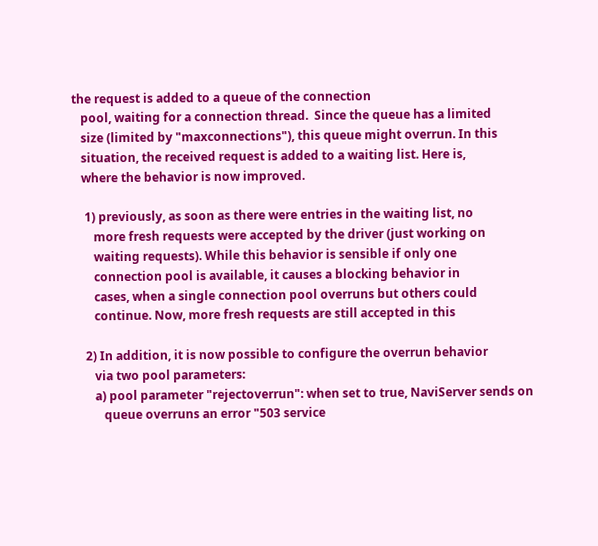the request is added to a queue of the connection
   pool, waiting for a connection thread.  Since the queue has a limited
   size (limited by "maxconnections"), this queue might overrun. In this
   situation, the received request is added to a waiting list. Here is,
   where the behavior is now improved.

    1) previously, as soon as there were entries in the waiting list, no
       more fresh requests were accepted by the driver (just working on
       waiting requests). While this behavior is sensible if only one
       connection pool is available, it causes a blocking behavior in
       cases, when a single connection pool overruns but others could
       continue. Now, more fresh requests are still accepted in this

    2) In addition, it is now possible to configure the overrun behavior
       via two pool parameters:
       a) pool parameter "rejectoverrun": when set to true, NaviServer sends on
          queue overruns an error "503 service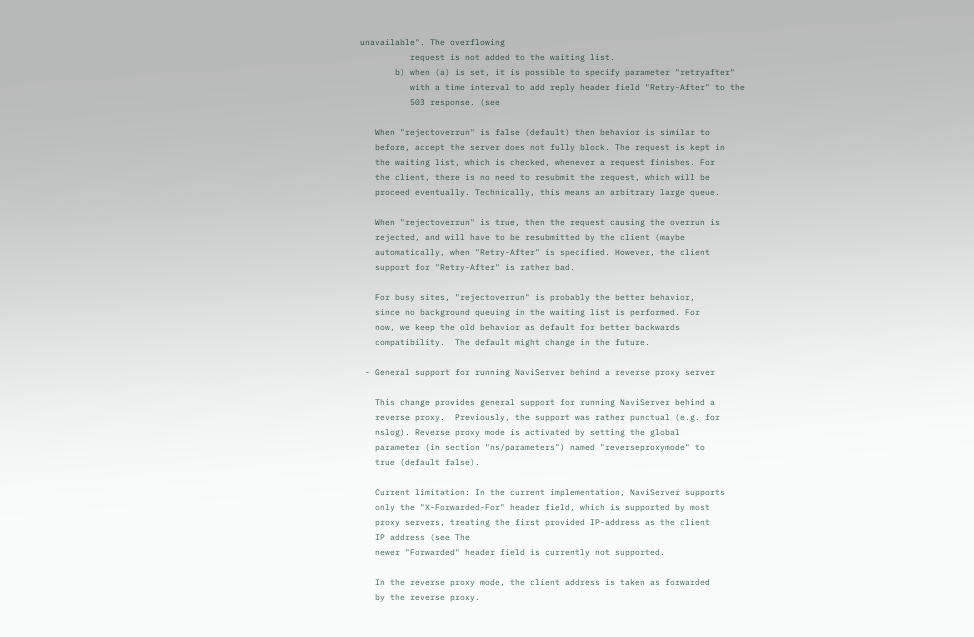unavailable". The overflowing
          request is not added to the waiting list.
       b) when (a) is set, it is possible to specify parameter "retryafter"
          with a time interval to add reply header field "Retry-After" to the
          503 response. (see

   When "rejectoverrun" is false (default) then behavior is similar to
   before, accept the server does not fully block. The request is kept in
   the waiting list, which is checked, whenever a request finishes. For
   the client, there is no need to resubmit the request, which will be
   proceed eventually. Technically, this means an arbitrary large queue.

   When "rejectoverrun" is true, then the request causing the overrun is
   rejected, and will have to be resubmitted by the client (maybe
   automatically, when "Retry-After" is specified. However, the client
   support for "Retry-After" is rather bad.

   For busy sites, "rejectoverrun" is probably the better behavior,
   since no background queuing in the waiting list is performed. For
   now, we keep the old behavior as default for better backwards
   compatibility.  The default might change in the future.

 - General support for running NaviServer behind a reverse proxy server

   This change provides general support for running NaviServer behind a
   reverse proxy.  Previously, the support was rather punctual (e.g. for
   nslog). Reverse proxy mode is activated by setting the global
   parameter (in section "ns/parameters") named "reverseproxymode" to
   true (default false).

   Current limitation: In the current implementation, NaviServer supports
   only the "X-Forwarded-For" header field, which is supported by most
   proxy servers, treating the first provided IP-address as the client
   IP address (see The
   newer "Forwarded" header field is currently not supported.

   In the reverse proxy mode, the client address is taken as forwarded
   by the reverse proxy.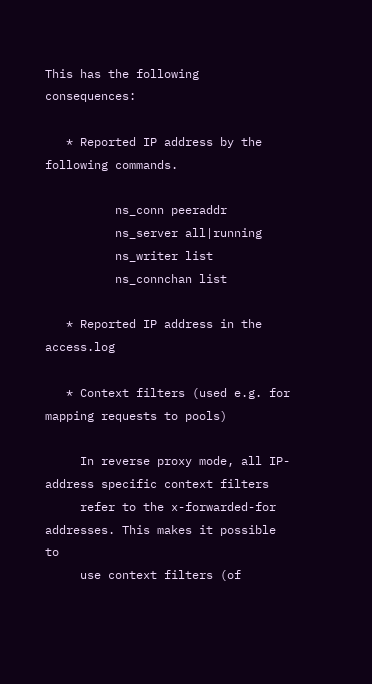This has the following consequences:

   * Reported IP address by the following commands.

          ns_conn peeraddr
          ns_server all|running
          ns_writer list
          ns_connchan list

   * Reported IP address in the access.log

   * Context filters (used e.g. for mapping requests to pools)

     In reverse proxy mode, all IP-address specific context filters
     refer to the x-forwarded-for addresses. This makes it possible to
     use context filters (of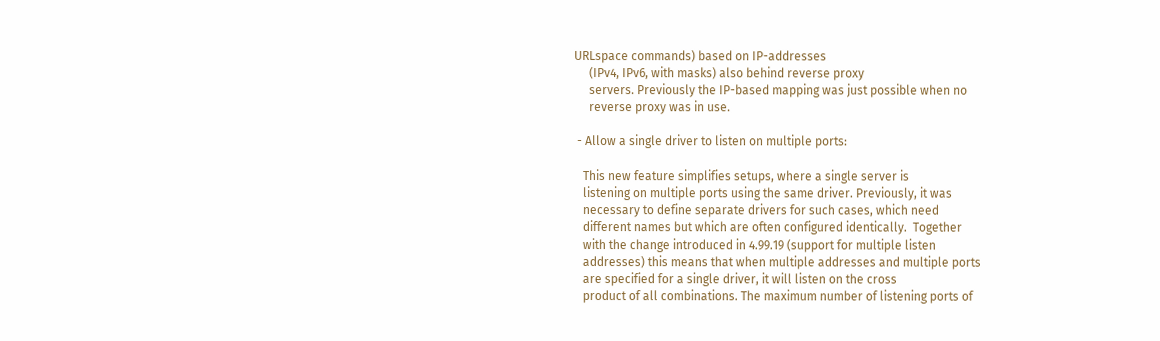URLspace commands) based on IP-addresses
     (IPv4, IPv6, with masks) also behind reverse proxy
     servers. Previously the IP-based mapping was just possible when no
     reverse proxy was in use.

 - Allow a single driver to listen on multiple ports:

   This new feature simplifies setups, where a single server is
   listening on multiple ports using the same driver. Previously, it was
   necessary to define separate drivers for such cases, which need
   different names but which are often configured identically.  Together
   with the change introduced in 4.99.19 (support for multiple listen
   addresses) this means that when multiple addresses and multiple ports
   are specified for a single driver, it will listen on the cross
   product of all combinations. The maximum number of listening ports of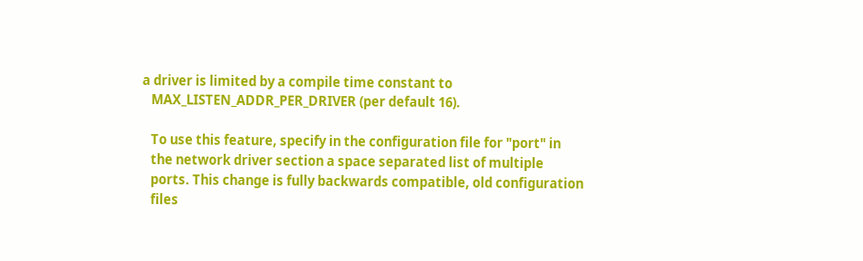a driver is limited by a compile time constant to
   MAX_LISTEN_ADDR_PER_DRIVER (per default 16).

   To use this feature, specify in the configuration file for "port" in
   the network driver section a space separated list of multiple
   ports. This change is fully backwards compatible, old configuration
   files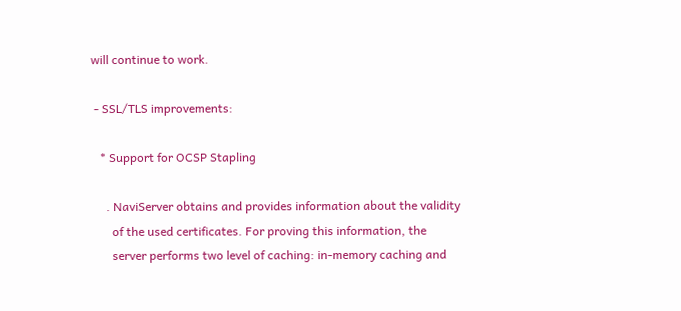will continue to work.

 - SSL/TLS improvements:

   * Support for OCSP Stapling

     . NaviServer obtains and provides information about the validity
       of the used certificates. For proving this information, the
       server performs two level of caching: in-memory caching and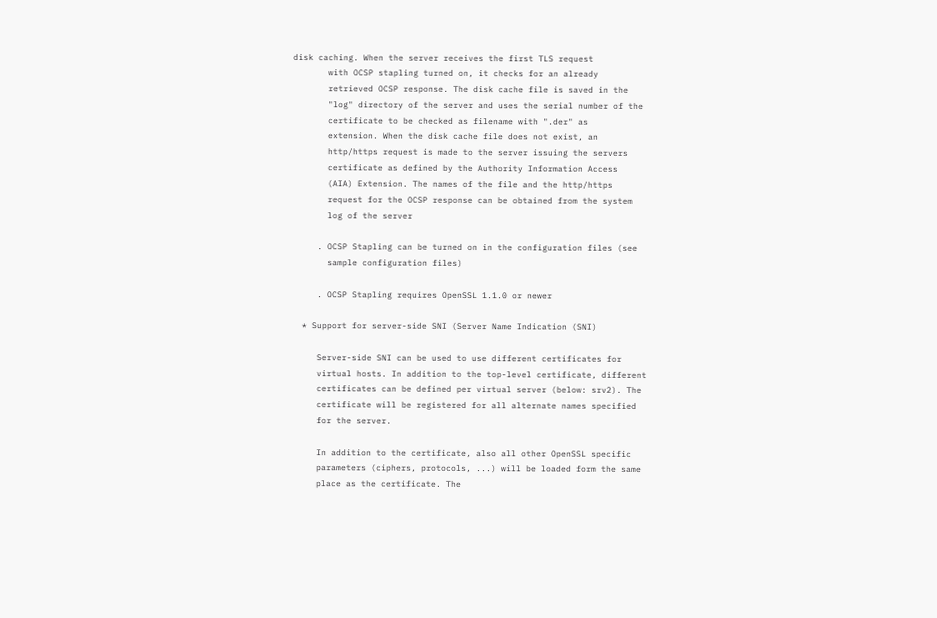disk caching. When the server receives the first TLS request
       with OCSP stapling turned on, it checks for an already
       retrieved OCSP response. The disk cache file is saved in the
       "log" directory of the server and uses the serial number of the
       certificate to be checked as filename with ".der" as
       extension. When the disk cache file does not exist, an
       http/https request is made to the server issuing the servers
       certificate as defined by the Authority Information Access
       (AIA) Extension. The names of the file and the http/https
       request for the OCSP response can be obtained from the system
       log of the server

     . OCSP Stapling can be turned on in the configuration files (see
       sample configuration files)

     . OCSP Stapling requires OpenSSL 1.1.0 or newer

  * Support for server-side SNI (Server Name Indication (SNI)

     Server-side SNI can be used to use different certificates for
     virtual hosts. In addition to the top-level certificate, different
     certificates can be defined per virtual server (below: srv2). The
     certificate will be registered for all alternate names specified
     for the server.

     In addition to the certificate, also all other OpenSSL specific
     parameters (ciphers, protocols, ...) will be loaded form the same
     place as the certificate. The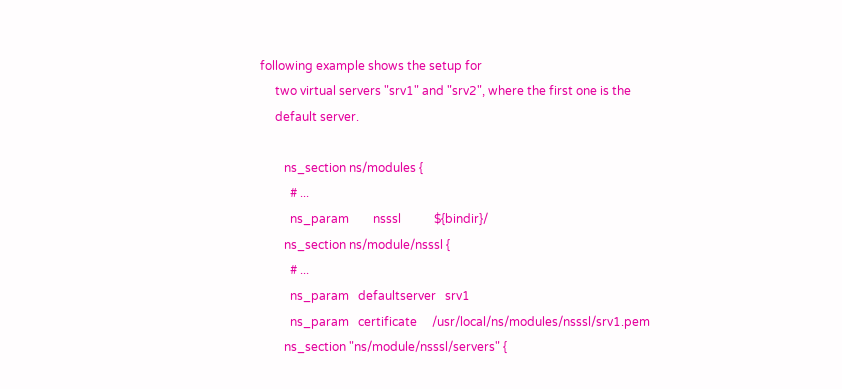following example shows the setup for
     two virtual servers "srv1" and "srv2", where the first one is the
     default server.

        ns_section ns/modules {
          # ...
          ns_param        nsssl           ${bindir}/
        ns_section ns/module/nsssl {
          # ...
          ns_param   defaultserver   srv1
          ns_param   certificate     /usr/local/ns/modules/nsssl/srv1.pem
        ns_section "ns/module/nsssl/servers" {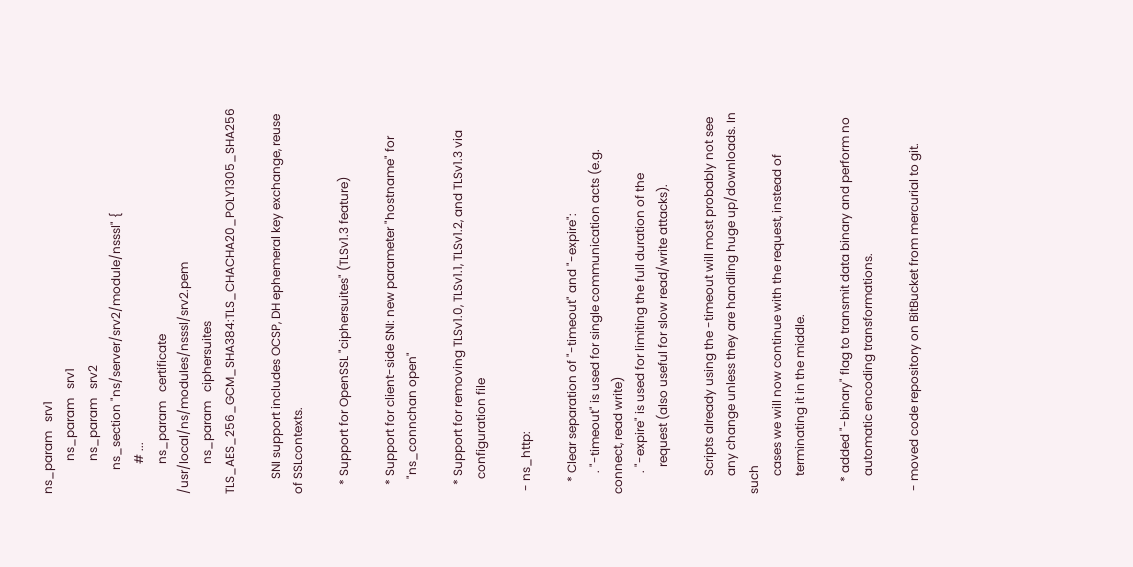ns_param   srv1
           ns_param   srv1
           ns_param   srv2
        ns_section "ns/server/srv2/module/nsssl" {
          # ...
          ns_param   certificate     /usr/local/ns/modules/nsssl/srv2.pem
          ns_param   ciphersuites    TLS_AES_256_GCM_SHA384:TLS_CHACHA20_POLY1305_SHA256

     SNI support includes OCSP, DH ephemeral key exchange, reuse of SSLcontexts.

   * Support for OpenSSL "ciphersuites" (TLSv1.3 feature)

   * Support for client-side SNI: new parameter "hostname" for
     "ns_connchan open"

   * Support for removing TLSv1.0, TLSv1.1, TLSv1.2, and TLSv1.3 via
     configuration file

 - ns_http:

    * Clear separation of "-timeout" and "-expire":
       . "-timeout" is used for single communication acts (e.g. connect, read write)
       . "-expire" is used for limiting the full duration of the
         request (also useful for slow read/write attacks).

      Scripts already using the -timeout will most probably not see
      any change unless they are handling huge up/downloads. In such
      cases we will now continue with the request, instead of
      terminating it in the middle.

    * added "-binary" flag to transmit data binary and perform no
      automatic encoding transformations.

 - moved code repository on BitBucket from mercurial to git.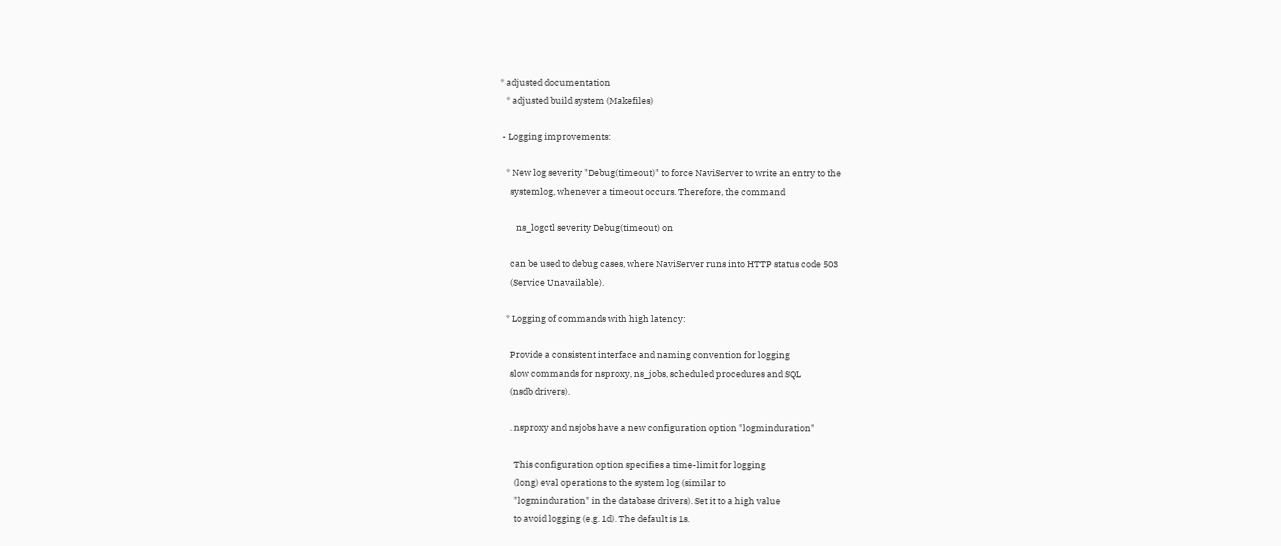* adjusted documentation
   * adjusted build system (Makefiles)

 - Logging improvements:

   * New log severity "Debug(timeout)" to force NaviServer to write an entry to the
     systemlog, whenever a timeout occurs. Therefore, the command

        ns_logctl severity Debug(timeout) on

     can be used to debug cases, where NaviServer runs into HTTP status code 503
     (Service Unavailable).

   * Logging of commands with high latency:

     Provide a consistent interface and naming convention for logging
     slow commands for nsproxy, ns_jobs, scheduled procedures and SQL
     (nsdb drivers).

     . nsproxy and nsjobs have a new configuration option "logminduration"

       This configuration option specifies a time-limit for logging
       (long) eval operations to the system log (similar to
       "logminduration" in the database drivers). Set it to a high value
       to avoid logging (e.g. 1d). The default is 1s.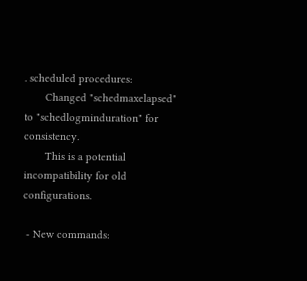. scheduled procedures:
       Changed "schedmaxelapsed" to "schedlogminduration" for consistency.
       This is a potential incompatibility for old configurations.

 - New commands: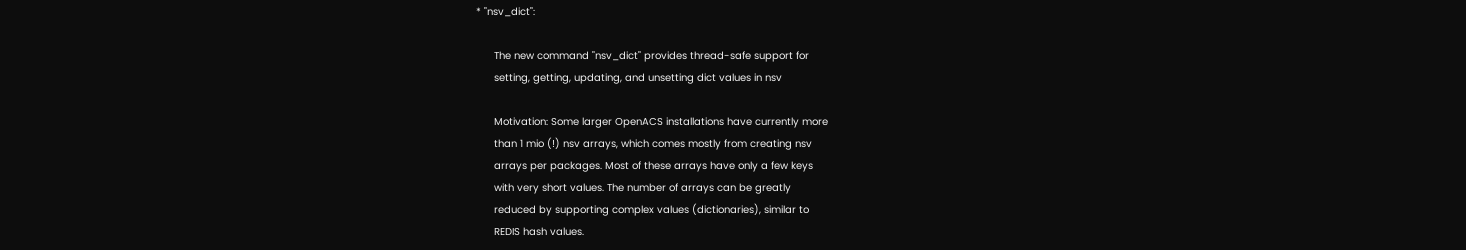* "nsv_dict":

      The new command "nsv_dict" provides thread-safe support for
      setting, getting, updating, and unsetting dict values in nsv

      Motivation: Some larger OpenACS installations have currently more
      than 1 mio (!) nsv arrays, which comes mostly from creating nsv
      arrays per packages. Most of these arrays have only a few keys
      with very short values. The number of arrays can be greatly
      reduced by supporting complex values (dictionaries), similar to
      REDIS hash values.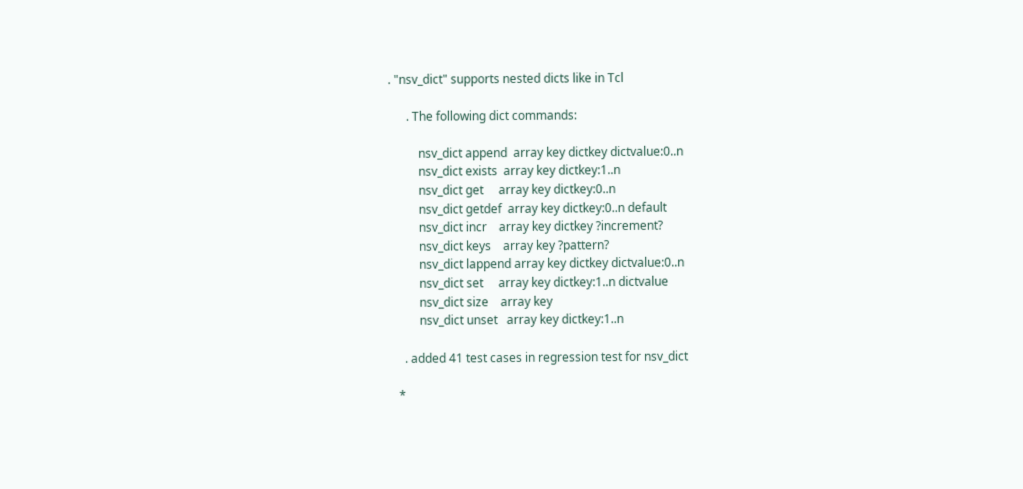. "nsv_dict" supports nested dicts like in Tcl

      . The following dict commands:

          nsv_dict append  array key dictkey dictvalue:0..n
          nsv_dict exists  array key dictkey:1..n
          nsv_dict get     array key dictkey:0..n
          nsv_dict getdef  array key dictkey:0..n default
          nsv_dict incr    array key dictkey ?increment?
          nsv_dict keys    array key ?pattern?
          nsv_dict lappend array key dictkey dictvalue:0..n
          nsv_dict set     array key dictkey:1..n dictvalue
          nsv_dict size    array key
          nsv_dict unset   array key dictkey:1..n

     . added 41 test cases in regression test for nsv_dict

   *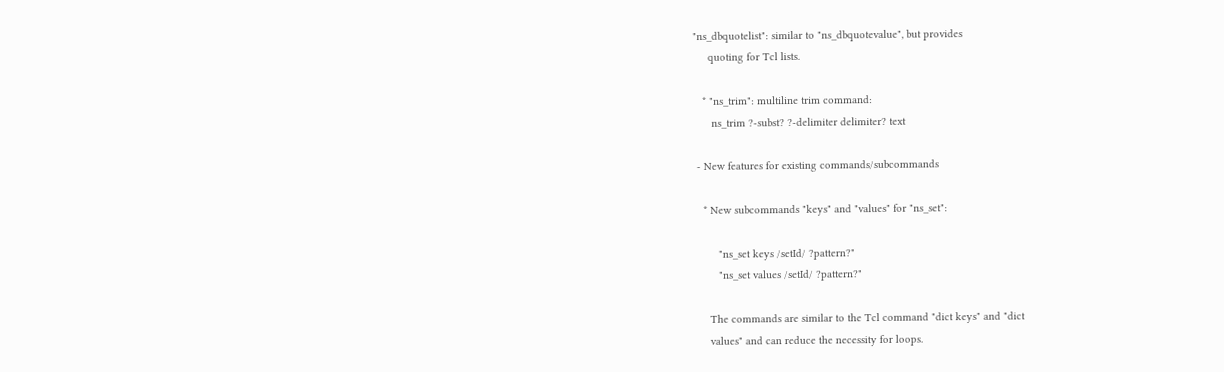"ns_dbquotelist": similar to "ns_dbquotevalue", but provides
     quoting for Tcl lists.

   * "ns_trim": multiline trim command:
      ns_trim ?-subst? ?-delimiter delimiter? text

 - New features for existing commands/subcommands

   * New subcommands "keys" and "values" for "ns_set":

        "ns_set keys /setId/ ?pattern?"
        "ns_set values /setId/ ?pattern?"

     The commands are similar to the Tcl command "dict keys" and "dict
     values" and can reduce the necessity for loops.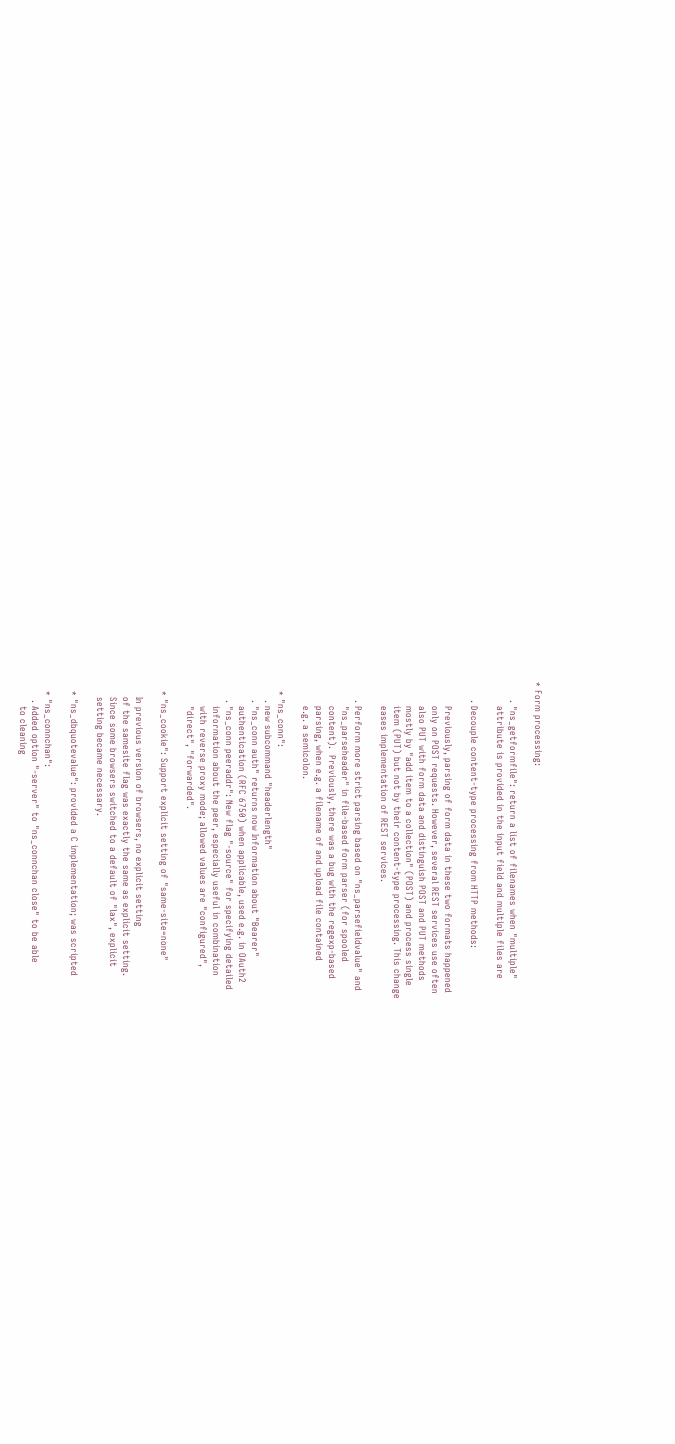* Form processing:

      . "ns_getformfile": return a list of filenames when "multiple"
        attribute is provided in the input field and multiple files are

      . Decouple content-type processing from HTTP methods:

        Previously, parsing of form data in these two formats happened
        only on POST requests. However, several REST services use often
        also PUT with form data and distinguish POST and PUT methods
        mostly by "add item to a collection" (POST) and process single
        item (PUT) but not by their content-type processing. This change
        eases implementation of REST services.

      . Perform more strict parsing based on "ns_parsefieldvalue" and
        "ns_parseheader" in file-based form parser (for spooled
        content).  Previously, there was a bug with the regexp-based
        parsing, when e.g. a filename of and upload file contained
        e.g. a semicolon.

   * "ns_conn":
      . new subcommand "headerlength"
      . "ns_conn auth" returns now Information about "Bearer"
        authentication (RFC 6750) when applicable, used e.g. in OAuth2
      . "ns_conn peeraddr": New flag "-source" for specifying detailed
        information about the peer, especially useful in combination
        with reverse proxy mode; allowed values are "configured",
        "direct", "forwarded".

   * "ns_cookie": Support explicit setting of "same-site=none"

     In previous version of browsers, no explicit setting
     of the samesite flag was exactly the same as explicit setting.
     Since some browsers switched to a default of "lax", explicit
     setting became necessary.

   * "ns_dbquotevalue": provided a C implementation; was scripted

   * "ns_connchan":
      . Added option "-server" to "ns_connchan close" to be able
        to cleaning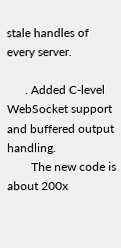stale handles of every server.

      . Added C-level WebSocket support and buffered output handling.
        The new code is about 200x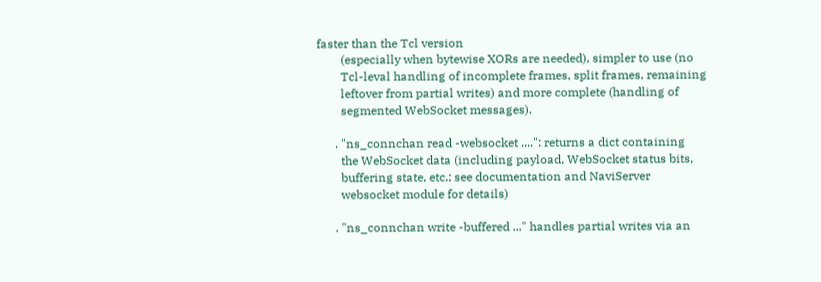faster than the Tcl version
        (especially when bytewise XORs are needed), simpler to use (no
        Tcl-leval handling of incomplete frames, split frames, remaining
        leftover from partial writes) and more complete (handling of
        segmented WebSocket messages).

      . "ns_connchan read -websocket ....": returns a dict containing
        the WebSocket data (including payload, WebSocket status bits,
        buffering state, etc.; see documentation and NaviServer
        websocket module for details)

      . "ns_connchan write -buffered ..." handles partial writes via an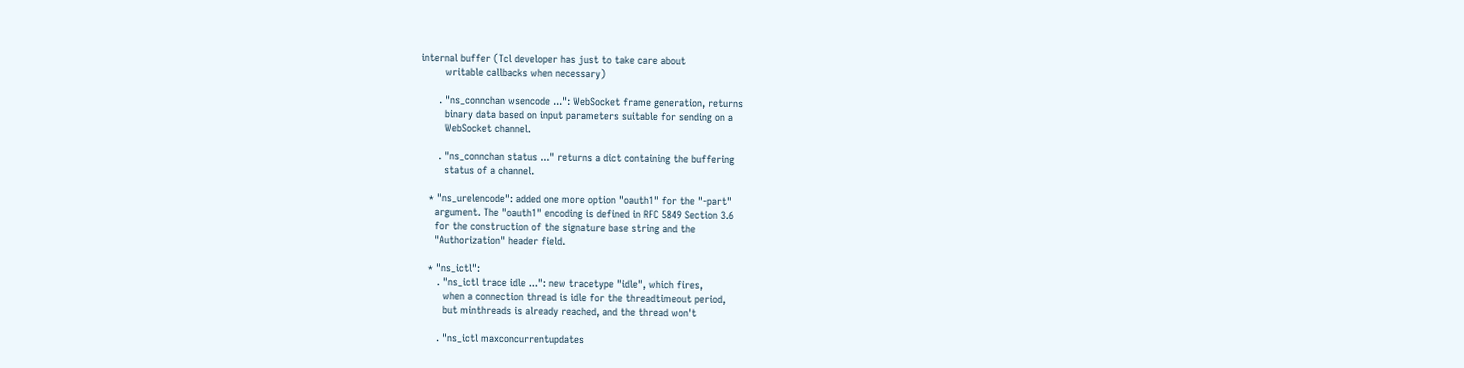internal buffer (Tcl developer has just to take care about
        writable callbacks when necessary)

      . "ns_connchan wsencode ...": WebSocket frame generation, returns
        binary data based on input parameters suitable for sending on a
        WebSocket channel.

      . "ns_connchan status ..." returns a dict containing the buffering
        status of a channel.

   * "ns_urelencode": added one more option "oauth1" for the "-part"
     argument. The "oauth1" encoding is defined in RFC 5849 Section 3.6
     for the construction of the signature base string and the
     "Authorization" header field.

   * "ns_ictl":
      . "ns_ictl trace idle ...": new tracetype "idle", which fires,
        when a connection thread is idle for the threadtimeout period,
        but minthreads is already reached, and the thread won't

      . "ns_ictl maxconcurrentupdates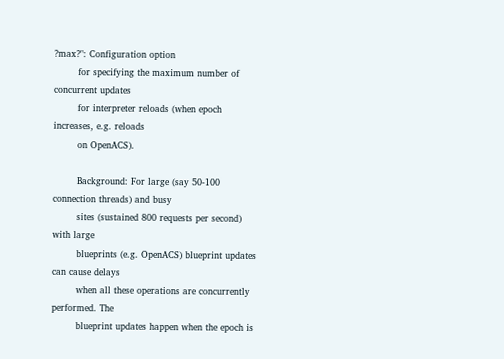?max?": Configuration option
        for specifying the maximum number of concurrent updates
        for interpreter reloads (when epoch increases, e.g. reloads
        on OpenACS).

        Background: For large (say 50-100 connection threads) and busy
        sites (sustained 800 requests per second) with large
        blueprints (e.g. OpenACS) blueprint updates can cause delays
        when all these operations are concurrently performed. The
        blueprint updates happen when the epoch is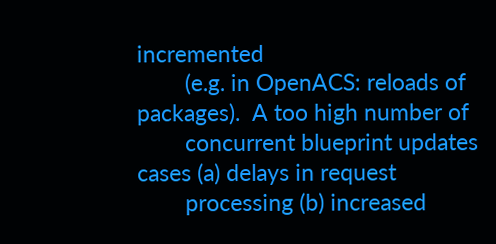incremented
        (e.g. in OpenACS: reloads of packages).  A too high number of
        concurrent blueprint updates cases (a) delays in request
        processing (b) increased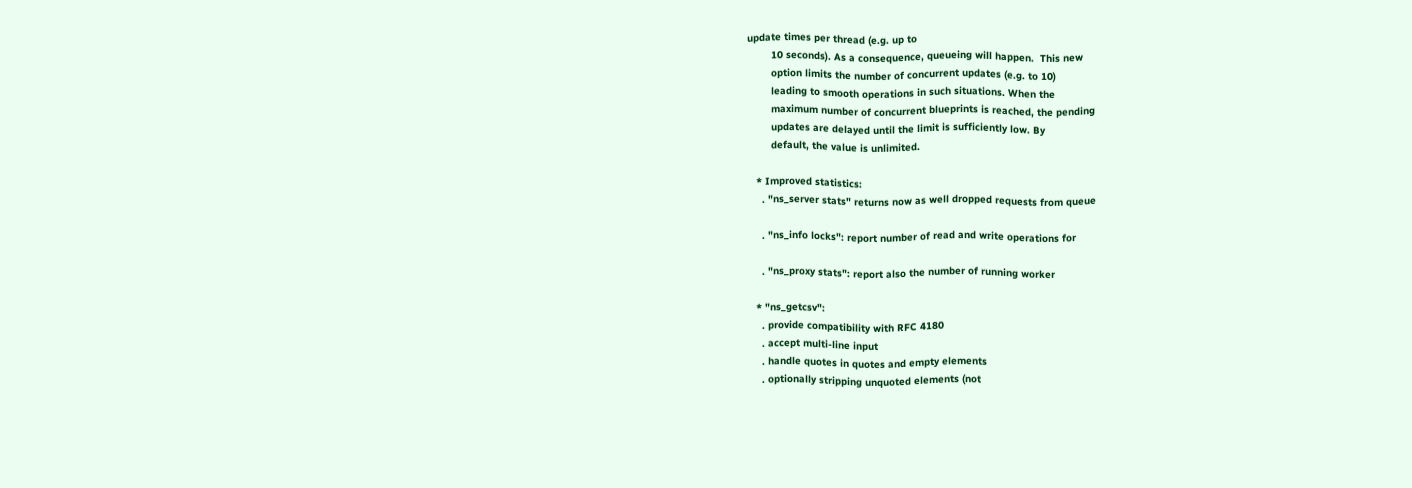update times per thread (e.g. up to
        10 seconds). As a consequence, queueing will happen.  This new
        option limits the number of concurrent updates (e.g. to 10)
        leading to smooth operations in such situations. When the
        maximum number of concurrent blueprints is reached, the pending
        updates are delayed until the limit is sufficiently low. By
        default, the value is unlimited.

   * Improved statistics:
     . "ns_server stats" returns now as well dropped requests from queue

     . "ns_info locks": report number of read and write operations for

     . "ns_proxy stats": report also the number of running worker

   * "ns_getcsv":
     . provide compatibility with RFC 4180
     . accept multi-line input
     . handle quotes in quotes and empty elements
     . optionally stripping unquoted elements (not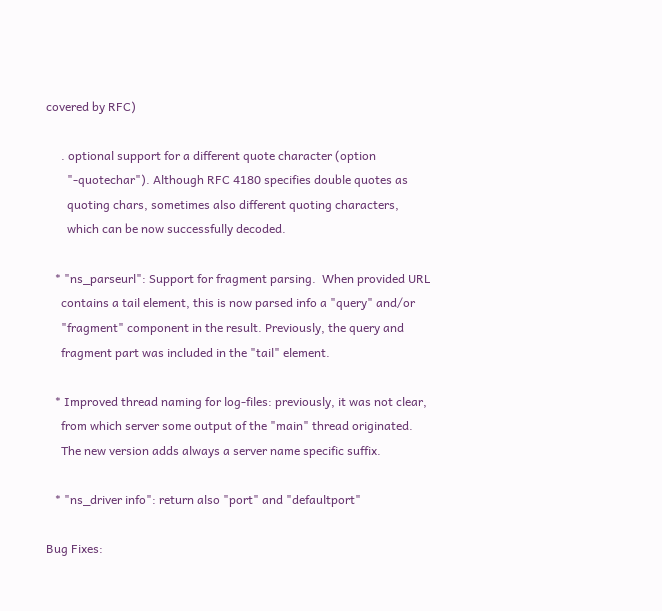covered by RFC)

     . optional support for a different quote character (option
       "-quotechar"). Although RFC 4180 specifies double quotes as
       quoting chars, sometimes also different quoting characters,
       which can be now successfully decoded.

   * "ns_parseurl": Support for fragment parsing.  When provided URL
     contains a tail element, this is now parsed info a "query" and/or
     "fragment" component in the result. Previously, the query and
     fragment part was included in the "tail" element.

   * Improved thread naming for log-files: previously, it was not clear,
     from which server some output of the "main" thread originated.
     The new version adds always a server name specific suffix.

   * "ns_driver info": return also "port" and "defaultport"

Bug Fixes: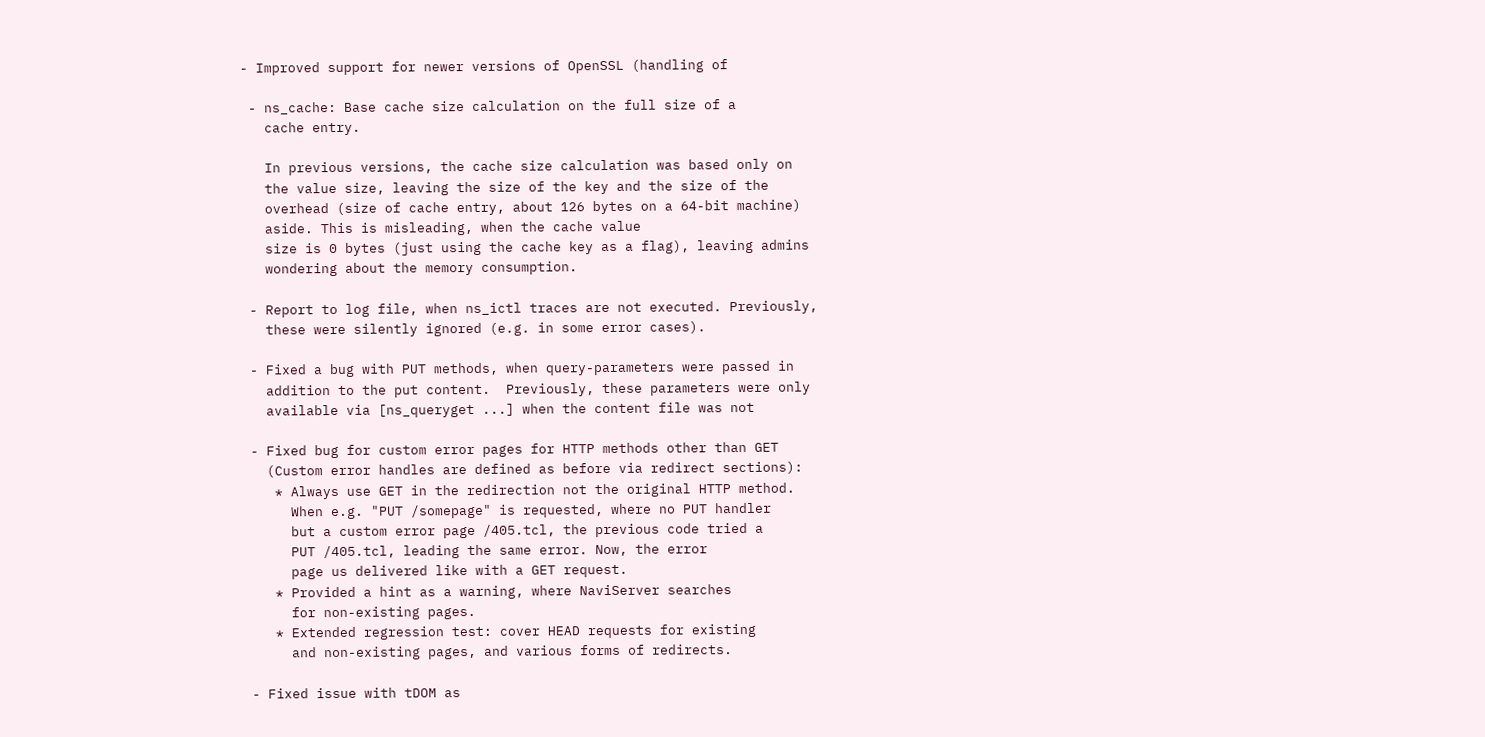- Improved support for newer versions of OpenSSL (handling of

 - ns_cache: Base cache size calculation on the full size of a
   cache entry.

   In previous versions, the cache size calculation was based only on
   the value size, leaving the size of the key and the size of the
   overhead (size of cache entry, about 126 bytes on a 64-bit machine)
   aside. This is misleading, when the cache value
   size is 0 bytes (just using the cache key as a flag), leaving admins
   wondering about the memory consumption.

 - Report to log file, when ns_ictl traces are not executed. Previously,
   these were silently ignored (e.g. in some error cases).

 - Fixed a bug with PUT methods, when query-parameters were passed in
   addition to the put content.  Previously, these parameters were only
   available via [ns_queryget ...] when the content file was not

 - Fixed bug for custom error pages for HTTP methods other than GET
   (Custom error handles are defined as before via redirect sections):
    * Always use GET in the redirection not the original HTTP method.
      When e.g. "PUT /somepage" is requested, where no PUT handler
      but a custom error page /405.tcl, the previous code tried a
      PUT /405.tcl, leading the same error. Now, the error
      page us delivered like with a GET request.
    * Provided a hint as a warning, where NaviServer searches
      for non-existing pages.
    * Extended regression test: cover HEAD requests for existing
      and non-existing pages, and various forms of redirects.

 - Fixed issue with tDOM as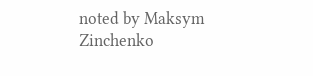noted by Maksym Zinchenko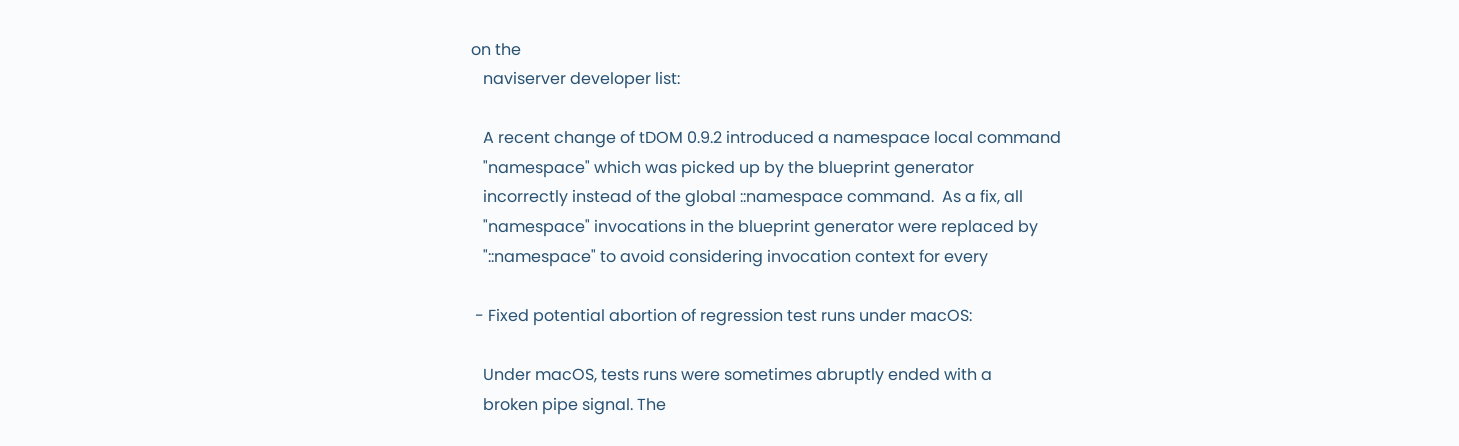on the
   naviserver developer list:

   A recent change of tDOM 0.9.2 introduced a namespace local command
   "namespace" which was picked up by the blueprint generator
   incorrectly instead of the global ::namespace command.  As a fix, all
   "namespace" invocations in the blueprint generator were replaced by
   "::namespace" to avoid considering invocation context for every

 - Fixed potential abortion of regression test runs under macOS:

   Under macOS, tests runs were sometimes abruptly ended with a
   broken pipe signal. The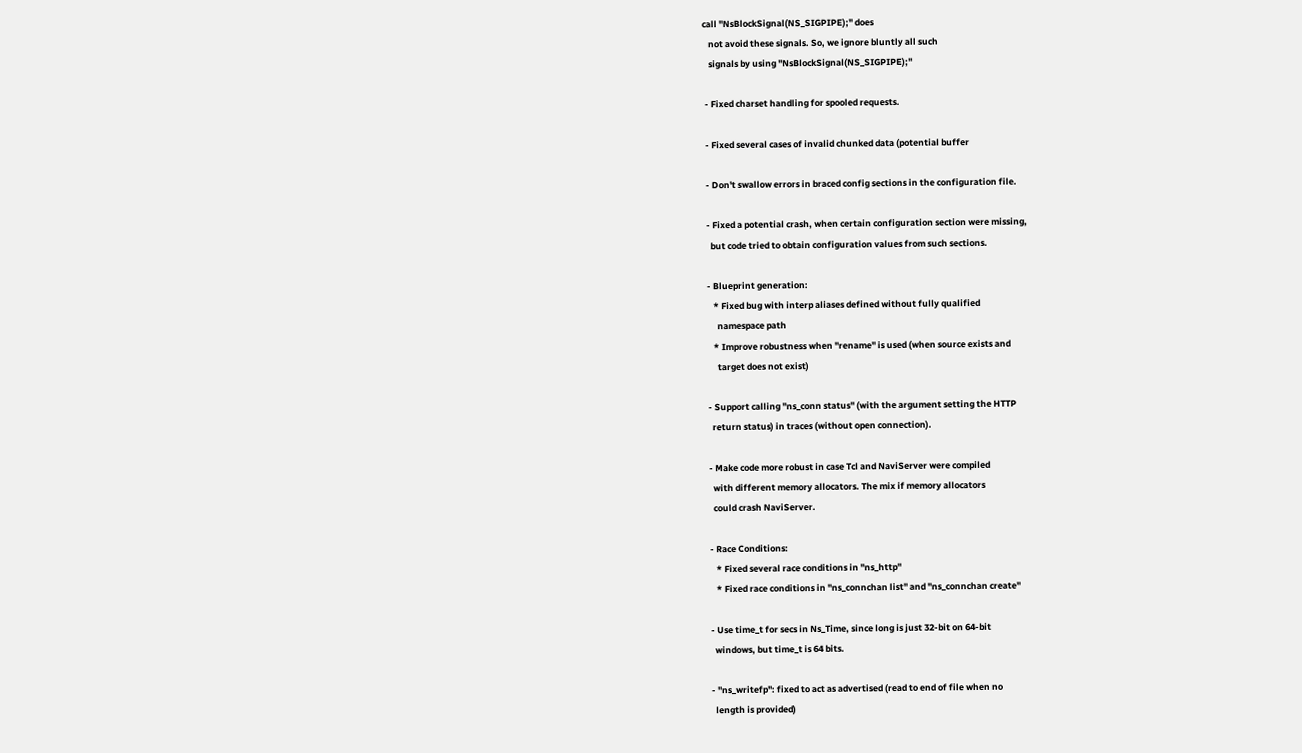call "NsBlockSignal(NS_SIGPIPE);" does
   not avoid these signals. So, we ignore bluntly all such
   signals by using "NsBlockSignal(NS_SIGPIPE);"

 - Fixed charset handling for spooled requests.

 - Fixed several cases of invalid chunked data (potential buffer

 - Don't swallow errors in braced config sections in the configuration file.

 - Fixed a potential crash, when certain configuration section were missing,
   but code tried to obtain configuration values from such sections.

 - Blueprint generation:
    * Fixed bug with interp aliases defined without fully qualified
      namespace path
    * Improve robustness when "rename" is used (when source exists and
      target does not exist)

 - Support calling "ns_conn status" (with the argument setting the HTTP
   return status) in traces (without open connection).

 - Make code more robust in case Tcl and NaviServer were compiled
   with different memory allocators. The mix if memory allocators
   could crash NaviServer.

 - Race Conditions:
    * Fixed several race conditions in "ns_http"
    * Fixed race conditions in "ns_connchan list" and "ns_connchan create"

 - Use time_t for secs in Ns_Time, since long is just 32-bit on 64-bit
   windows, but time_t is 64 bits.

 - "ns_writefp": fixed to act as advertised (read to end of file when no
   length is provided)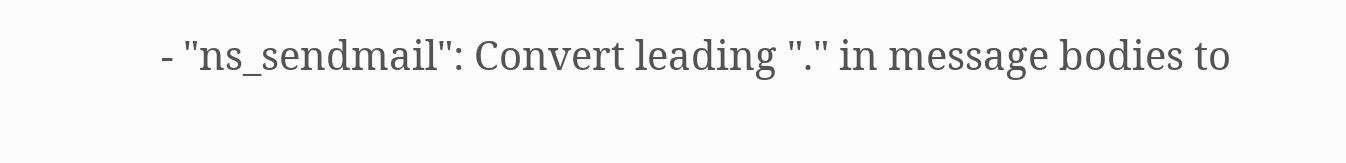- "ns_sendmail": Convert leading "." in message bodies to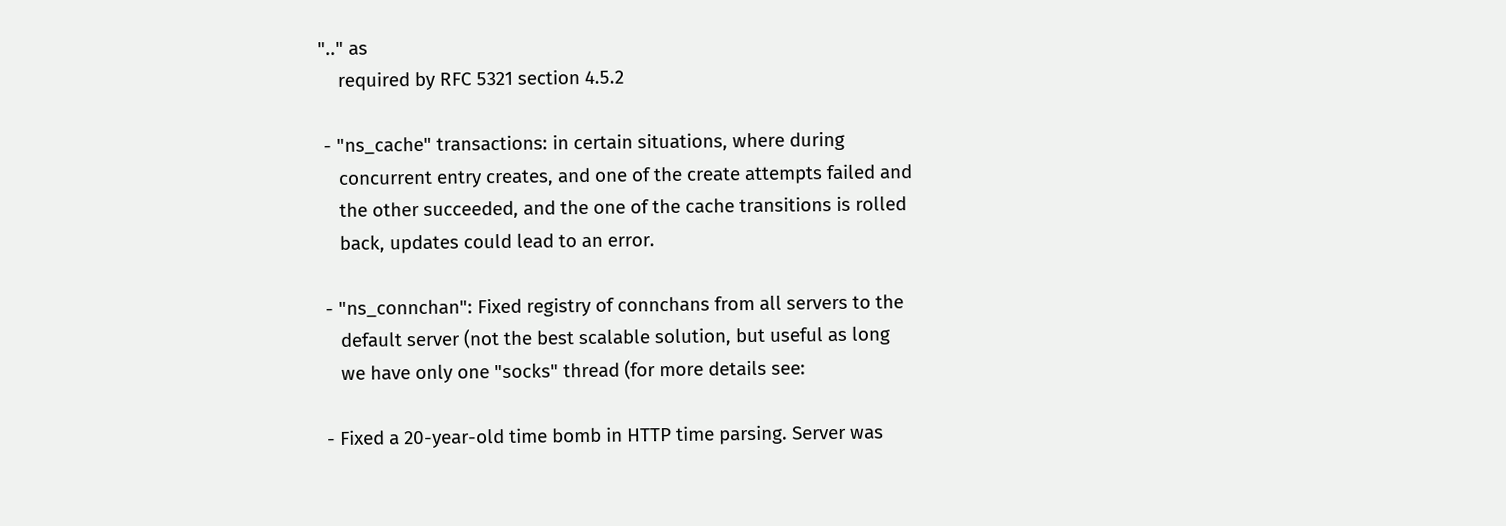".." as
    required by RFC 5321 section 4.5.2

 - "ns_cache" transactions: in certain situations, where during
    concurrent entry creates, and one of the create attempts failed and
    the other succeeded, and the one of the cache transitions is rolled
    back, updates could lead to an error.

 - "ns_connchan": Fixed registry of connchans from all servers to the
    default server (not the best scalable solution, but useful as long
    we have only one "socks" thread (for more details see:

 - Fixed a 20-year-old time bomb in HTTP time parsing. Server was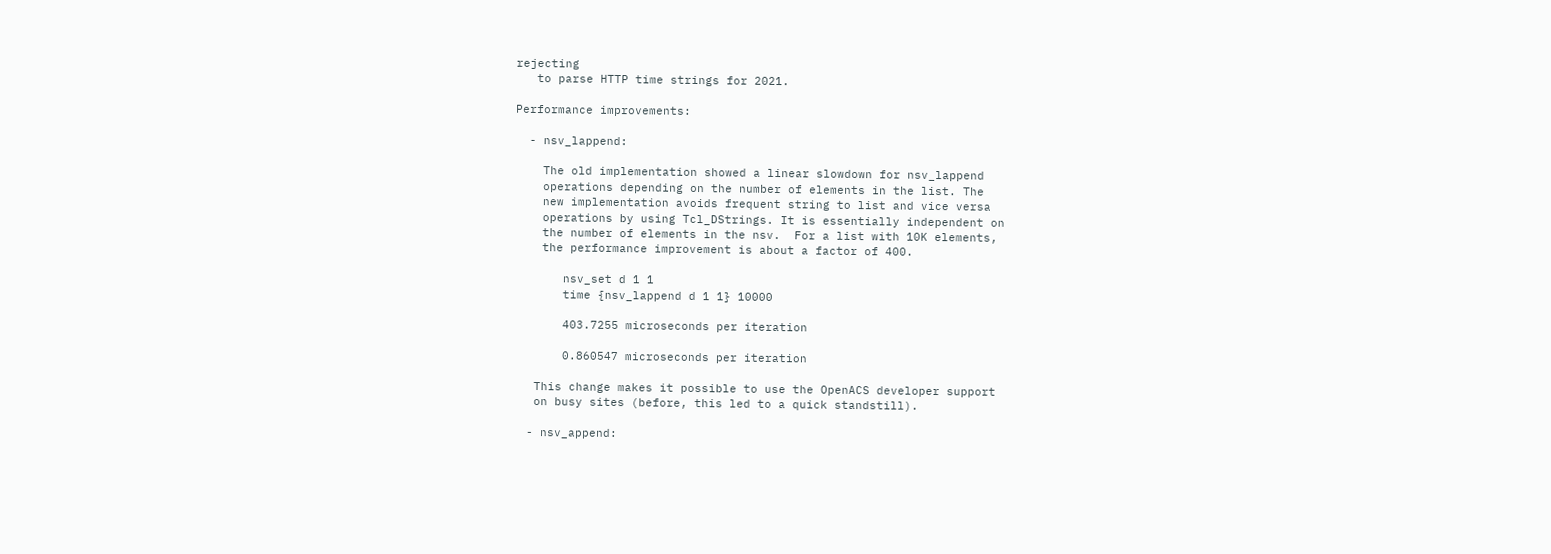rejecting
   to parse HTTP time strings for 2021.

Performance improvements:

  - nsv_lappend:

    The old implementation showed a linear slowdown for nsv_lappend
    operations depending on the number of elements in the list. The
    new implementation avoids frequent string to list and vice versa
    operations by using Tcl_DStrings. It is essentially independent on
    the number of elements in the nsv.  For a list with 10K elements,
    the performance improvement is about a factor of 400.

       nsv_set d 1 1
       time {nsv_lappend d 1 1} 10000

       403.7255 microseconds per iteration

       0.860547 microseconds per iteration

   This change makes it possible to use the OpenACS developer support
   on busy sites (before, this led to a quick standstill).

  - nsv_append: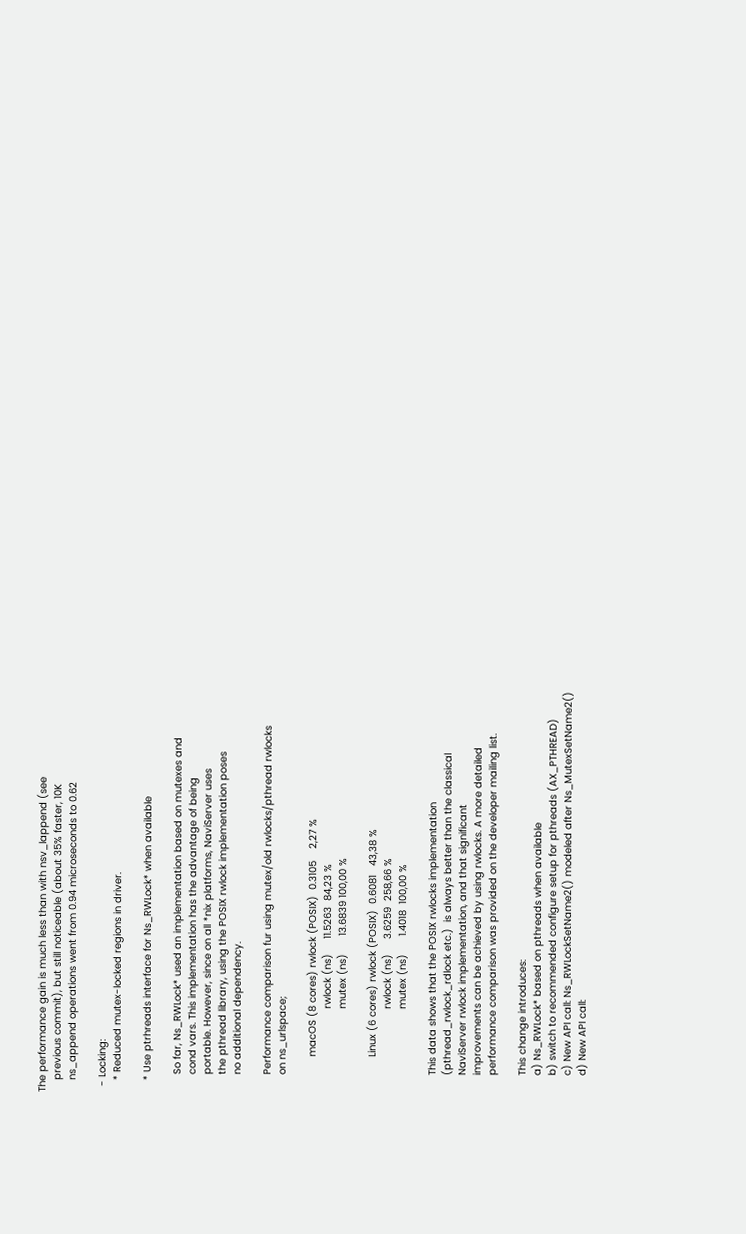The performance gain is much less than with nsv_lappend (see
    previous commit), but still noticeable (about 35% faster, 10K
    ns_append operations went from 0.94 microseconds to 0.62

  - Locking:
    * Reduced mutex-locked regions in driver.

    * Use ptrhreads interface for Ns_RWLock* when available

      So far, Ns_RWLock* used an implementation based on mutexes and
      cond vars. This implementation has the advantage of being
      portable. However, since on all *nix platforms, NaviServer uses
      the pthread library, using the POSIX rwlock implementation poses
      no additional dependency.

      Performance comparison fur using mutex/old rwlocks/pthread rwlocks
      on ns_urlspace;

            macOS (8 cores) rwlock (POSIX)  0.3105    2,27 %
                            rwlock (ns)     11.5263  84,23 %
                            mutex (ns)      13.6839 100,00 %

            Linux (6 cores) rwlock (POSIX)  0.6081   43,38 %
                            rwlock (ns)     3.6259  258,66 %
                            mutex (ns)      1.4018  100,00 %

      This data shows that the POSIX rwlocks implementation
      (pthread_rwlock_rdlock etc.)  is always better than the classical
      NaviServer rwlock implementation, and that significant
      improvements can be achieved by using rwlocks. A more detailed
      performance comparison was provided on the developer mailing list.

      This change introduces:
      a) Ns_RWLock* based on pthreads when available
      b) switch to recommended configure setup for pthreads (AX_PTHREAD)
      c) New API call: Ns_RWLockSetName2() modeled after Ns_MutexSetName2()
      d) New API call: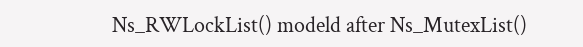Ns_RWLockList() modeld after Ns_MutexList()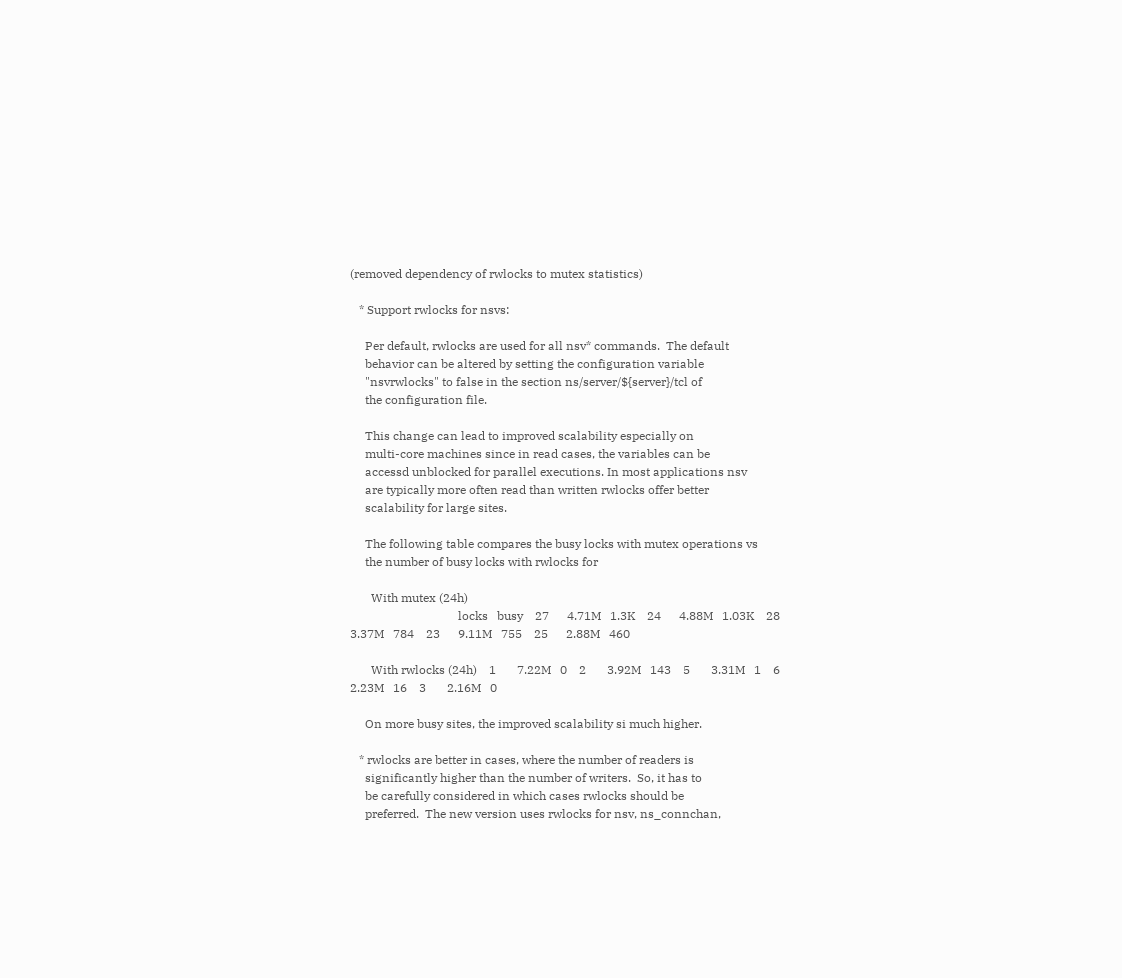(removed dependency of rwlocks to mutex statistics)

   * Support rwlocks for nsvs:

     Per default, rwlocks are used for all nsv* commands.  The default
     behavior can be altered by setting the configuration variable
     "nsvrwlocks" to false in the section ns/server/${server}/tcl of
     the configuration file.

     This change can lead to improved scalability especially on
     multi-core machines since in read cases, the variables can be
     accessd unblocked for parallel executions. In most applications nsv
     are typically more often read than written rwlocks offer better
     scalability for large sites.

     The following table compares the busy locks with mutex operations vs
     the number of busy locks with rwlocks for

       With mutex (24h)
                                    locks   busy    27      4.71M   1.3K    24      4.88M   1.03K    28      3.37M   784    23      9.11M   755    25      2.88M   460

       With rwlocks (24h)    1       7.22M   0    2       3.92M   143    5       3.31M   1    6       2.23M   16    3       2.16M   0

     On more busy sites, the improved scalability si much higher.

   * rwlocks are better in cases, where the number of readers is
     significantly higher than the number of writers.  So, it has to
     be carefully considered in which cases rwlocks should be
     preferred.  The new version uses rwlocks for nsv, ns_connchan,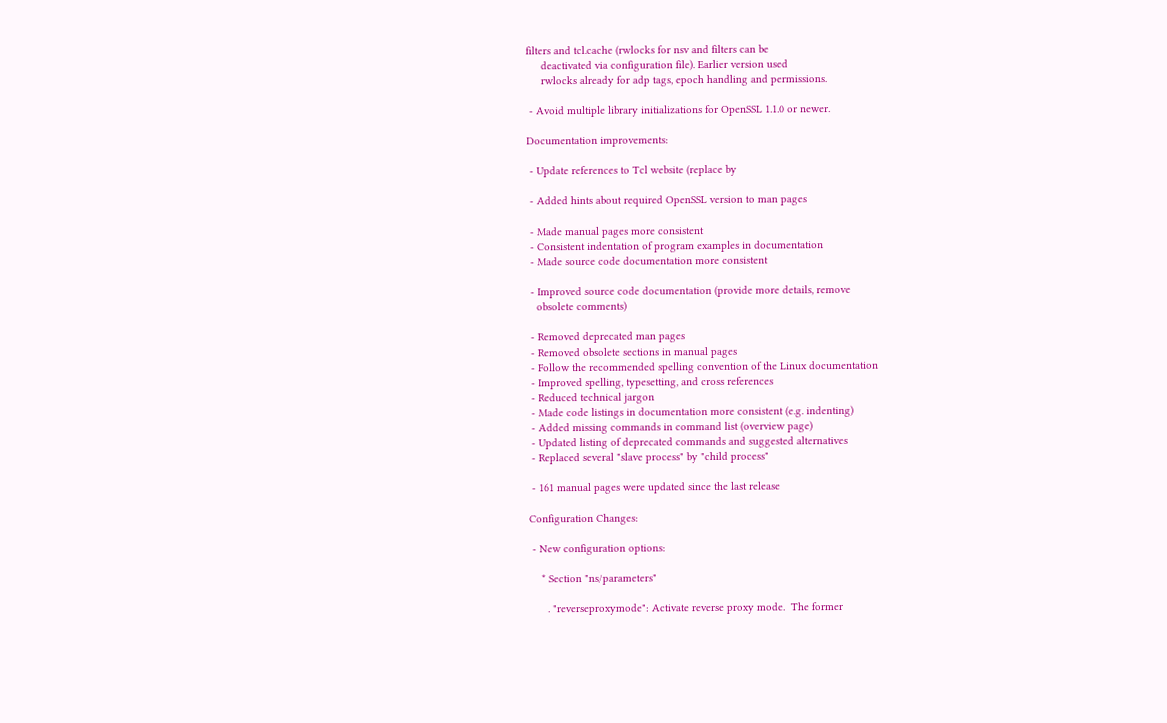filters and tcl.cache (rwlocks for nsv and filters can be
     deactivated via configuration file). Earlier version used
     rwlocks already for adp tags, epoch handling and permissions.

 - Avoid multiple library initializations for OpenSSL 1.1.0 or newer.

Documentation improvements:

 - Update references to Tcl website (replace by

 - Added hints about required OpenSSL version to man pages

 - Made manual pages more consistent
 - Consistent indentation of program examples in documentation
 - Made source code documentation more consistent

 - Improved source code documentation (provide more details, remove
   obsolete comments)

 - Removed deprecated man pages
 - Removed obsolete sections in manual pages
 - Follow the recommended spelling convention of the Linux documentation
 - Improved spelling, typesetting, and cross references
 - Reduced technical jargon
 - Made code listings in documentation more consistent (e.g. indenting)
 - Added missing commands in command list (overview page)
 - Updated listing of deprecated commands and suggested alternatives
 - Replaced several "slave process" by "child process"

 - 161 manual pages were updated since the last release

Configuration Changes:

 - New configuration options:

    * Section "ns/parameters"

      . "reverseproxymode": Activate reverse proxy mode.  The former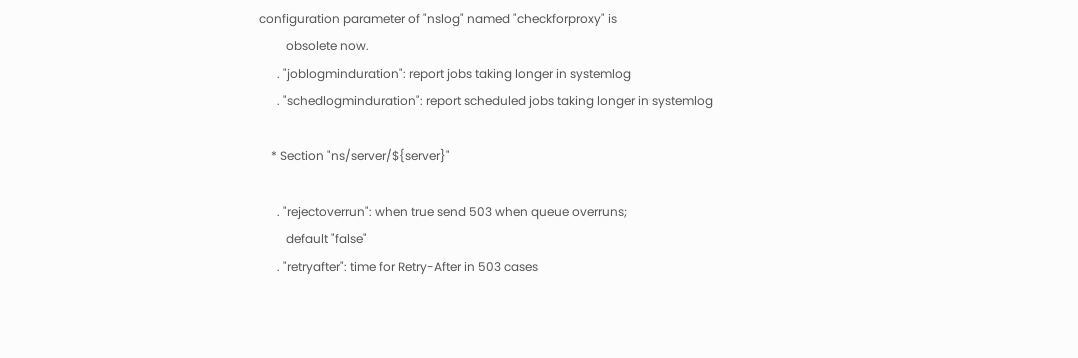configuration parameter of "nslog" named "checkforproxy" is
         obsolete now.
      . "joblogminduration": report jobs taking longer in systemlog
      . "schedlogminduration": report scheduled jobs taking longer in systemlog

    * Section "ns/server/${server}"

      . "rejectoverrun": when true send 503 when queue overruns;
         default "false"
      . "retryafter": time for Retry-After in 503 cases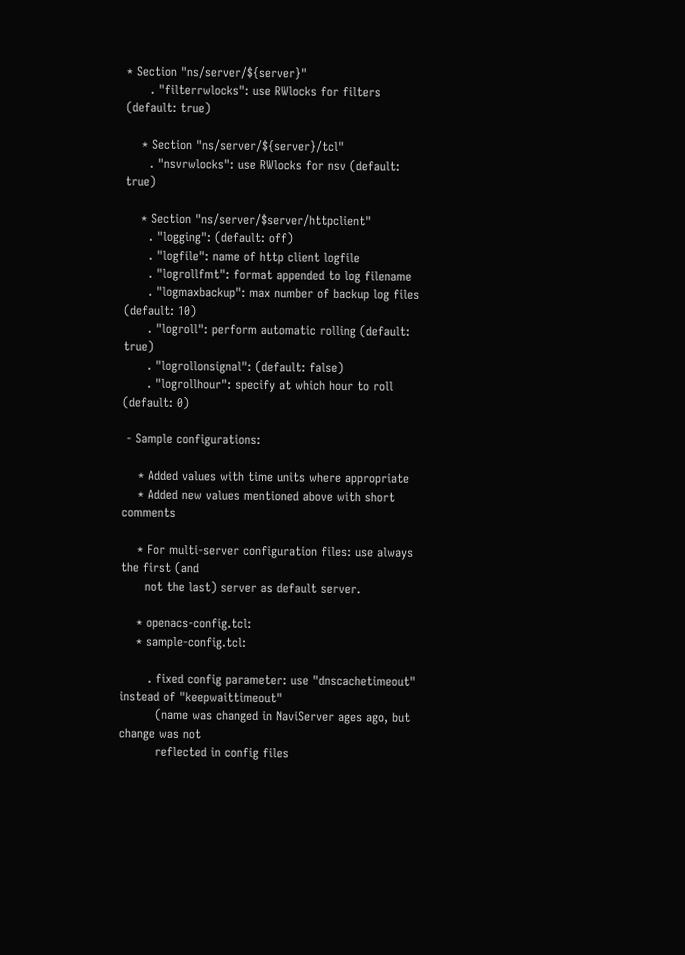* Section "ns/server/${server}"
      . "filterrwlocks": use RWlocks for filters (default: true)

    * Section "ns/server/${server}/tcl"
      . "nsvrwlocks": use RWlocks for nsv (default: true)

    * Section "ns/server/$server/httpclient"
      . "logging": (default: off)
      . "logfile": name of http client logfile
      . "logrollfmt": format appended to log filename
      . "logmaxbackup": max number of backup log files (default: 10)
      . "logroll": perform automatic rolling (default: true)
      . "logrollonsignal": (default: false)
      . "logrollhour": specify at which hour to roll (default: 0)

 - Sample configurations:

    * Added values with time units where appropriate
    * Added new values mentioned above with short comments

    * For multi-server configuration files: use always the first (and
      not the last) server as default server.

    * openacs-config.tcl:
    * sample-config.tcl:

       . fixed config parameter: use "dnscachetimeout" instead of "keepwaittimeout"
         (name was changed in NaviServer ages ago, but change was not
         reflected in config files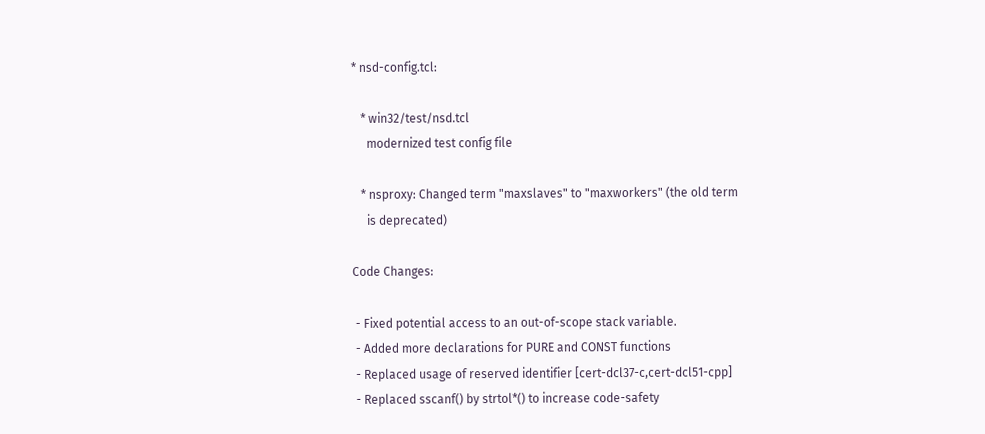* nsd-config.tcl:

   * win32/test/nsd.tcl
     modernized test config file

   * nsproxy: Changed term "maxslaves" to "maxworkers" (the old term
     is deprecated)

Code Changes:

 - Fixed potential access to an out-of-scope stack variable.
 - Added more declarations for PURE and CONST functions
 - Replaced usage of reserved identifier [cert-dcl37-c,cert-dcl51-cpp]
 - Replaced sscanf() by strtol*() to increase code-safety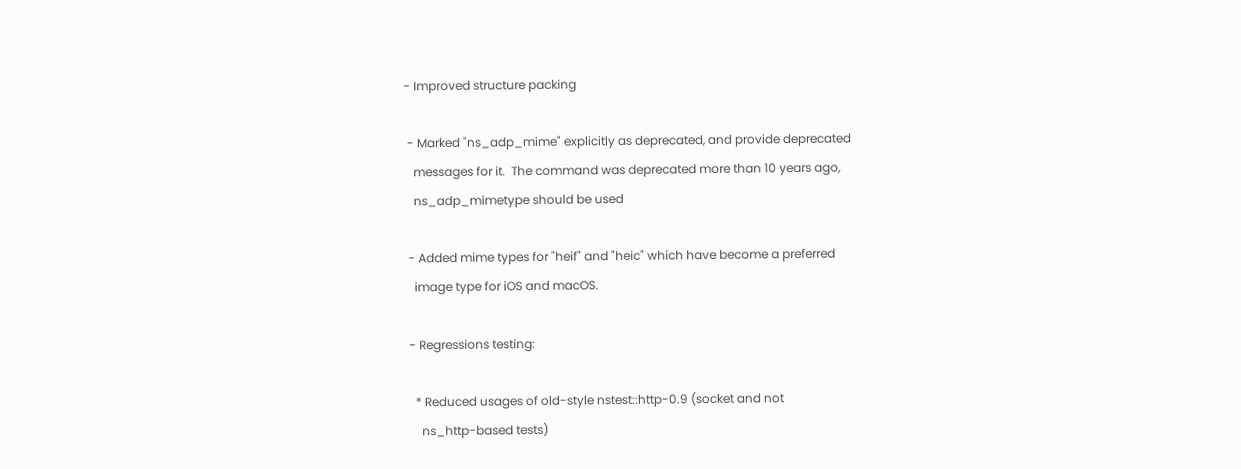- Improved structure packing

 - Marked "ns_adp_mime" explicitly as deprecated, and provide deprecated
   messages for it.  The command was deprecated more than 10 years ago,
   ns_adp_mimetype should be used

 - Added mime types for "heif" and "heic" which have become a preferred
   image type for iOS and macOS.

 - Regressions testing:

   * Reduced usages of old-style nstest::http-0.9 (socket and not
     ns_http-based tests)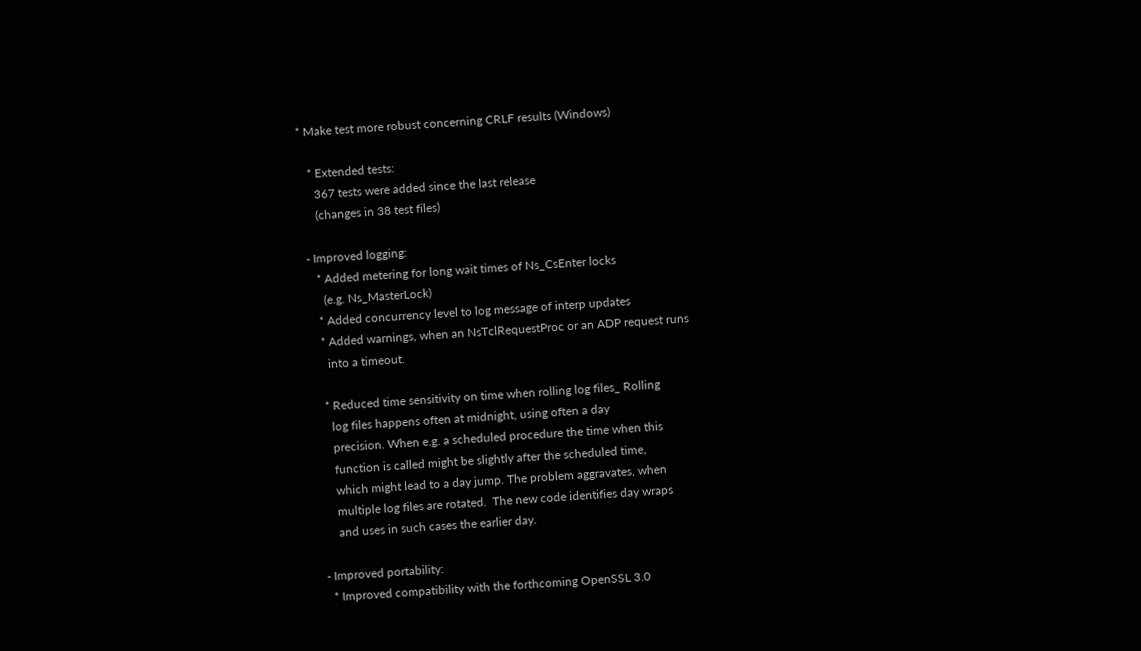* Make test more robust concerning CRLF results (Windows)

   * Extended tests:
     367 tests were added since the last release
     (changes in 38 test files)

 - Improved logging:
    * Added metering for long wait times of Ns_CsEnter locks
      (e.g. Ns_MasterLock)
    * Added concurrency level to log message of interp updates
    * Added warnings, when an NsTclRequestProc or an ADP request runs
      into a timeout.

    * Reduced time sensitivity on time when rolling log files_ Rolling
      log files happens often at midnight, using often a day
      precision. When e.g. a scheduled procedure the time when this
      function is called might be slightly after the scheduled time,
      which might lead to a day jump. The problem aggravates, when
      multiple log files are rotated.  The new code identifies day wraps
      and uses in such cases the earlier day.

 - Improved portability:
   * Improved compatibility with the forthcoming OpenSSL 3.0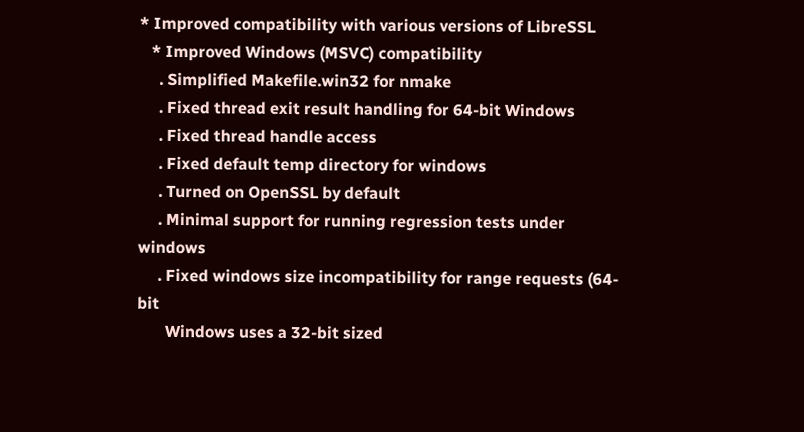* Improved compatibility with various versions of LibreSSL
   * Improved Windows (MSVC) compatibility
     . Simplified Makefile.win32 for nmake
     . Fixed thread exit result handling for 64-bit Windows
     . Fixed thread handle access
     . Fixed default temp directory for windows
     . Turned on OpenSSL by default
     . Minimal support for running regression tests under windows
     . Fixed windows size incompatibility for range requests (64-bit
       Windows uses a 32-bit sized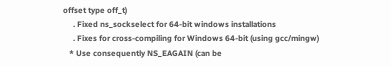offset type off_t)
     . Fixed ns_sockselect for 64-bit windows installations
     . Fixes for cross-compiling for Windows 64-bit (using gcc/mingw)
   * Use consequently NS_EAGAIN (can be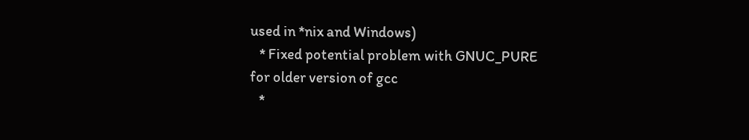used in *nix and Windows)
   * Fixed potential problem with GNUC_PURE for older version of gcc
   *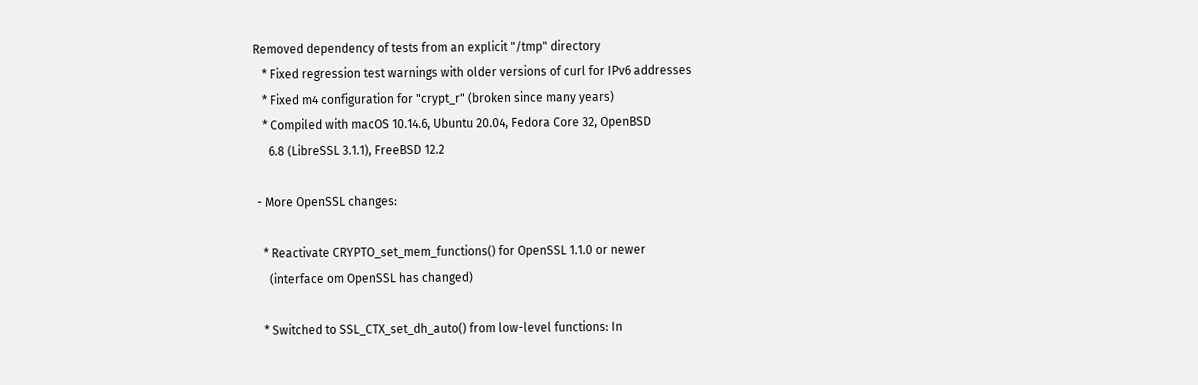Removed dependency of tests from an explicit "/tmp" directory
   * Fixed regression test warnings with older versions of curl for IPv6 addresses
   * Fixed m4 configuration for "crypt_r" (broken since many years)
   * Compiled with macOS 10.14.6, Ubuntu 20.04, Fedora Core 32, OpenBSD
     6.8 (LibreSSL 3.1.1), FreeBSD 12.2

 - More OpenSSL changes:

   * Reactivate CRYPTO_set_mem_functions() for OpenSSL 1.1.0 or newer
     (interface om OpenSSL has changed)

   * Switched to SSL_CTX_set_dh_auto() from low-level functions: In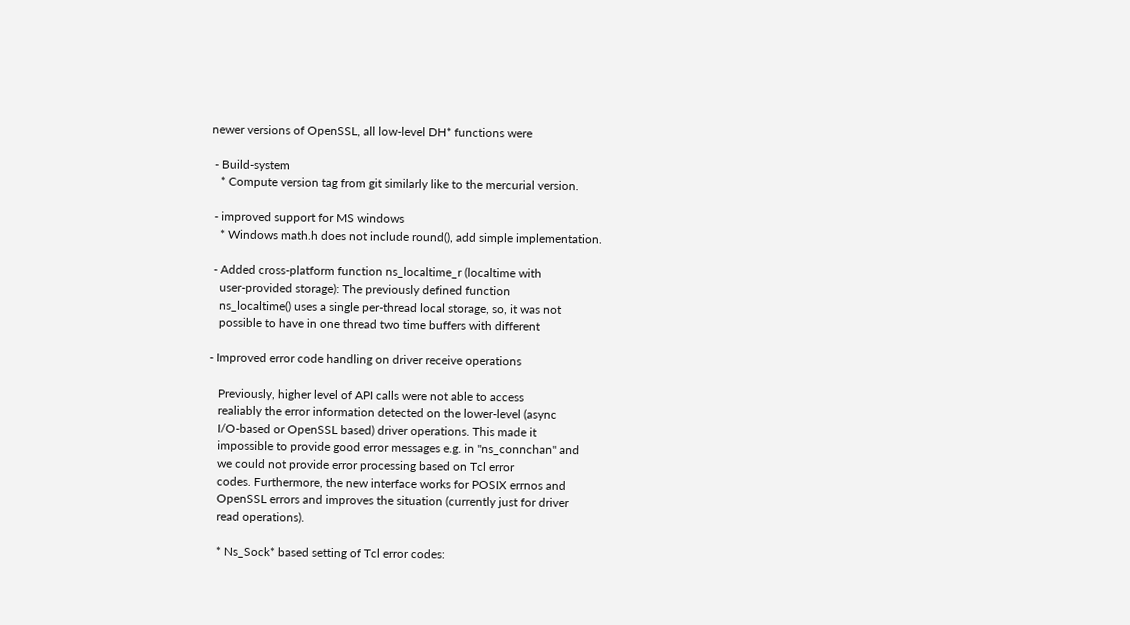newer versions of OpenSSL, all low-level DH* functions were

 - Build-system
   * Compute version tag from git similarly like to the mercurial version.

 - improved support for MS windows
   * Windows math.h does not include round(), add simple implementation.

 - Added cross-platform function ns_localtime_r (localtime with
   user-provided storage): The previously defined function
   ns_localtime() uses a single per-thread local storage, so, it was not
   possible to have in one thread two time buffers with different

- Improved error code handling on driver receive operations

   Previously, higher level of API calls were not able to access
   realiably the error information detected on the lower-level (async
   I/O-based or OpenSSL based) driver operations. This made it
   impossible to provide good error messages e.g. in "ns_connchan" and
   we could not provide error processing based on Tcl error
   codes. Furthermore, the new interface works for POSIX errnos and
   OpenSSL errors and improves the situation (currently just for driver
   read operations).

   * Ns_Sock* based setting of Tcl error codes: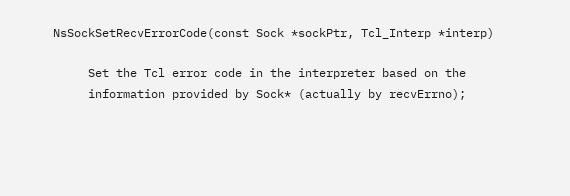NsSockSetRecvErrorCode(const Sock *sockPtr, Tcl_Interp *interp)

     Set the Tcl error code in the interpreter based on the
     information provided by Sock* (actually by recvErrno);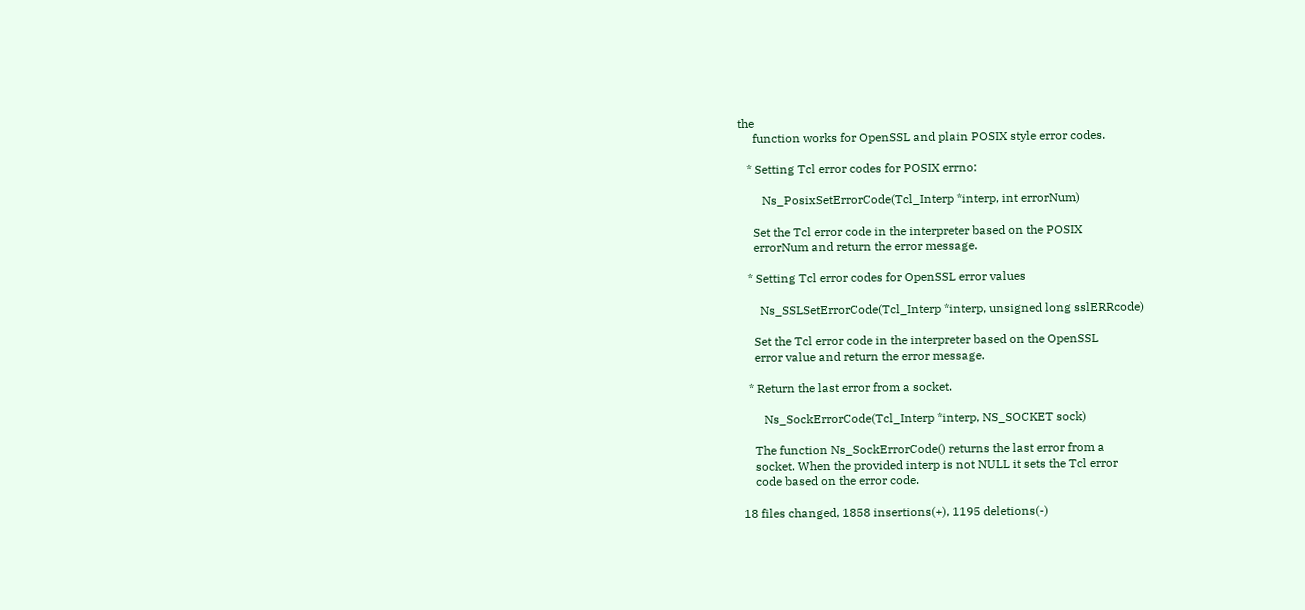the
     function works for OpenSSL and plain POSIX style error codes.

   * Setting Tcl error codes for POSIX errno:

        Ns_PosixSetErrorCode(Tcl_Interp *interp, int errorNum)

     Set the Tcl error code in the interpreter based on the POSIX
     errorNum and return the error message.

   * Setting Tcl error codes for OpenSSL error values

       Ns_SSLSetErrorCode(Tcl_Interp *interp, unsigned long sslERRcode)

     Set the Tcl error code in the interpreter based on the OpenSSL
     error value and return the error message.

   * Return the last error from a socket.

        Ns_SockErrorCode(Tcl_Interp *interp, NS_SOCKET sock)

     The function Ns_SockErrorCode() returns the last error from a
     socket. When the provided interp is not NULL it sets the Tcl error
     code based on the error code.

 18 files changed, 1858 insertions(+), 1195 deletions(-)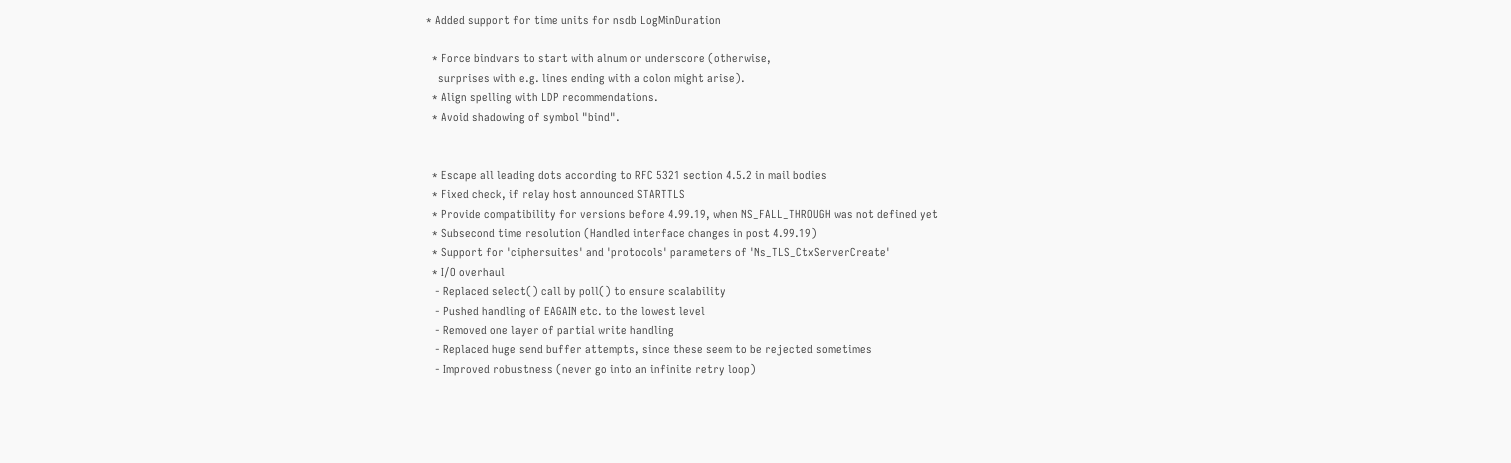* Added support for time units for nsdb LogMinDuration

  * Force bindvars to start with alnum or underscore (otherwise,
    surprises with e.g. lines ending with a colon might arise).
  * Align spelling with LDP recommendations.
  * Avoid shadowing of symbol "bind".


  * Escape all leading dots according to RFC 5321 section 4.5.2 in mail bodies
  * Fixed check, if relay host announced STARTTLS
  * Provide compatibility for versions before 4.99.19, when NS_FALL_THROUGH was not defined yet
  * Subsecond time resolution (Handled interface changes in post 4.99.19)
  * Support for 'ciphersuites' and 'protocols' parameters of 'Ns_TLS_CtxServerCreate'
  * I/O overhaul
   - Replaced select() call by poll() to ensure scalability
   - Pushed handling of EAGAIN etc. to the lowest level
   - Removed one layer of partial write handling
   - Replaced huge send buffer attempts, since these seem to be rejected sometimes
   - Improved robustness (never go into an infinite retry loop)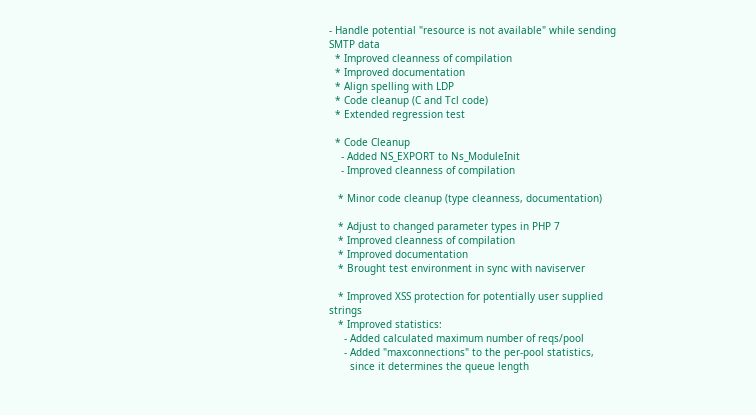- Handle potential "resource is not available" while sending SMTP data
  * Improved cleanness of compilation
  * Improved documentation
  * Align spelling with LDP
  * Code cleanup (C and Tcl code)
  * Extended regression test

  * Code Cleanup
    - Added NS_EXPORT to Ns_ModuleInit
    - Improved cleanness of compilation

   * Minor code cleanup (type cleanness, documentation)

   * Adjust to changed parameter types in PHP 7
   * Improved cleanness of compilation
   * Improved documentation
   * Brought test environment in sync with naviserver

   * Improved XSS protection for potentially user supplied strings
   * Improved statistics:
     - Added calculated maximum number of reqs/pool
     - Added "maxconnections" to the per-pool statistics,
       since it determines the queue length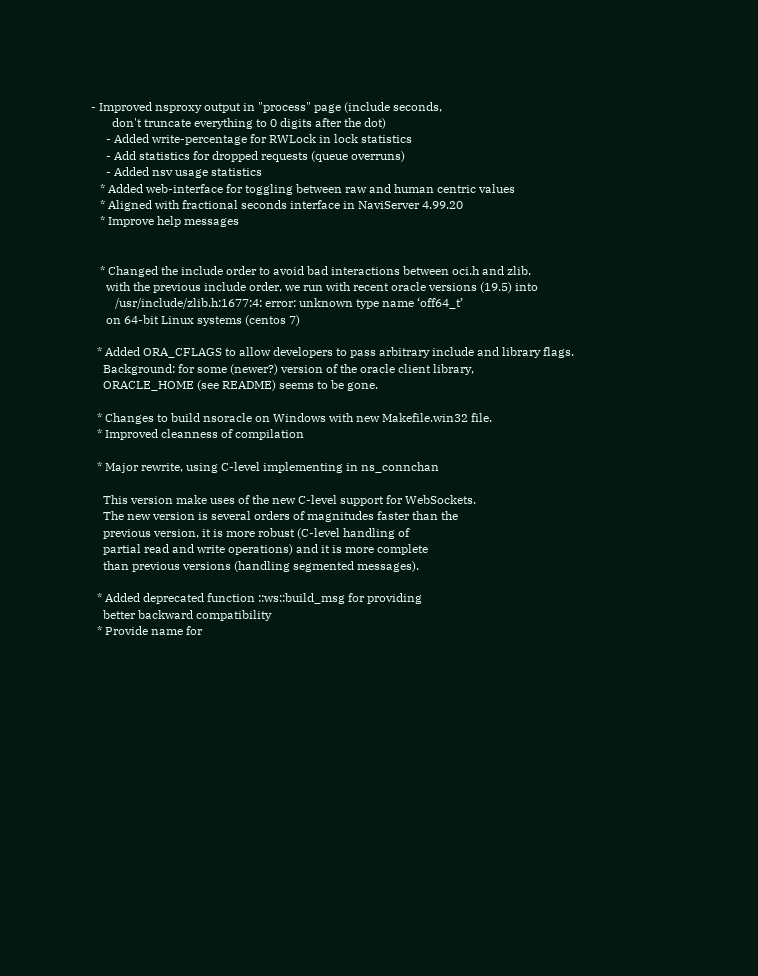- Improved nsproxy output in "process" page (include seconds,
       don't truncate everything to 0 digits after the dot)
     - Added write-percentage for RWLock in lock statistics
     - Add statistics for dropped requests (queue overruns)
     - Added nsv usage statistics
   * Added web-interface for toggling between raw and human centric values
   * Aligned with fractional seconds interface in NaviServer 4.99.20
   * Improve help messages


   * Changed the include order to avoid bad interactions between oci.h and zlib.
     with the previous include order, we run with recent oracle versions (19.5) into
        /usr/include/zlib.h:1677:4: error: unknown type name ‘off64_t’
     on 64-bit Linux systems (centos 7)

  * Added ORA_CFLAGS to allow developers to pass arbitrary include and library flags.
    Background: for some (newer?) version of the oracle client library,
    ORACLE_HOME (see README) seems to be gone.

  * Changes to build nsoracle on Windows with new Makefile.win32 file.
  * Improved cleanness of compilation

  * Major rewrite, using C-level implementing in ns_connchan

    This version make uses of the new C-level support for WebSockets.
    The new version is several orders of magnitudes faster than the
    previous version, it is more robust (C-level handling of
    partial read and write operations) and it is more complete
    than previous versions (handling segmented messages).

  * Added deprecated function ::ws::build_msg for providing
    better backward compatibility
  * Provide name for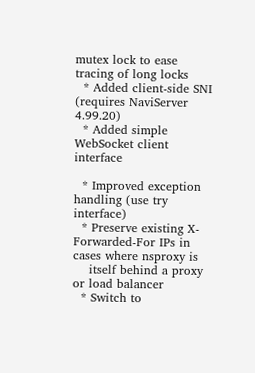mutex lock to ease tracing of long locks
  * Added client-side SNI (requires NaviServer 4.99.20)
  * Added simple WebSocket client interface

  * Improved exception handling (use try interface)
  * Preserve existing X-Forwarded-For IPs in cases where nsproxy is
    itself behind a proxy or load balancer
  * Switch to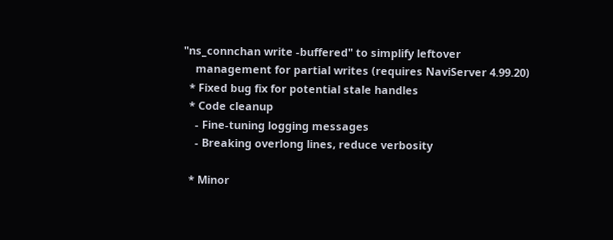"ns_connchan write -buffered" to simplify leftover
    management for partial writes (requires NaviServer 4.99.20)
  * Fixed bug fix for potential stale handles
  * Code cleanup
    - Fine-tuning logging messages
    - Breaking overlong lines, reduce verbosity

  * Minor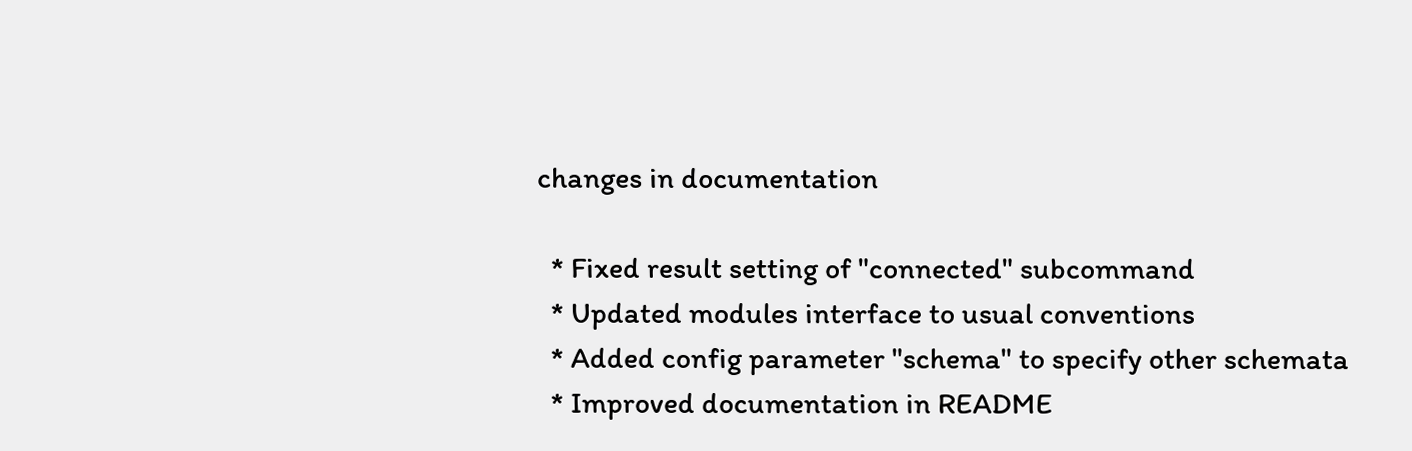changes in documentation

  * Fixed result setting of "connected" subcommand
  * Updated modules interface to usual conventions
  * Added config parameter "schema" to specify other schemata
  * Improved documentation in README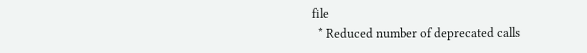file
  * Reduced number of deprecated calls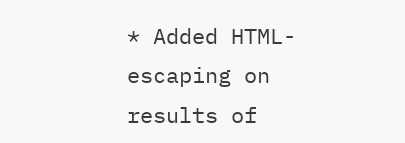* Added HTML-escaping on results of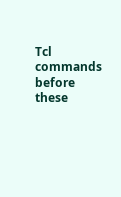Tcl commands before these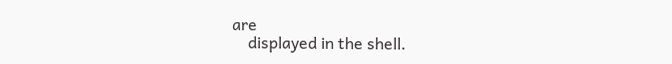are
    displayed in the shell.